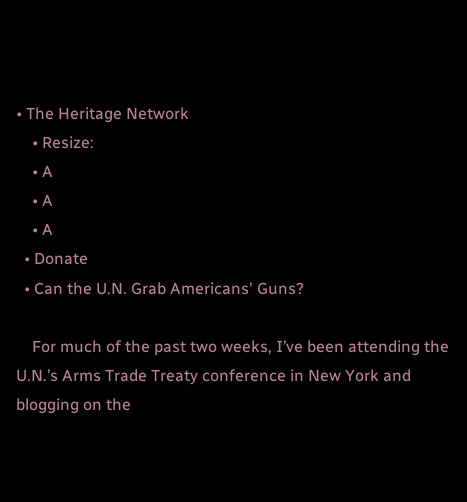• The Heritage Network
    • Resize:
    • A
    • A
    • A
  • Donate
  • Can the U.N. Grab Americans' Guns?

    For much of the past two weeks, I’ve been attending the U.N.’s Arms Trade Treaty conference in New York and blogging on the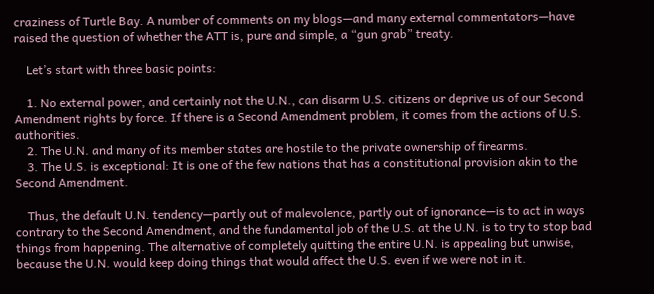craziness of Turtle Bay. A number of comments on my blogs—and many external commentators—have raised the question of whether the ATT is, pure and simple, a “gun grab” treaty.

    Let’s start with three basic points:

    1. No external power, and certainly not the U.N., can disarm U.S. citizens or deprive us of our Second Amendment rights by force. If there is a Second Amendment problem, it comes from the actions of U.S. authorities.
    2. The U.N. and many of its member states are hostile to the private ownership of firearms.
    3. The U.S. is exceptional: It is one of the few nations that has a constitutional provision akin to the Second Amendment.

    Thus, the default U.N. tendency—partly out of malevolence, partly out of ignorance—is to act in ways contrary to the Second Amendment, and the fundamental job of the U.S. at the U.N. is to try to stop bad things from happening. The alternative of completely quitting the entire U.N. is appealing but unwise, because the U.N. would keep doing things that would affect the U.S. even if we were not in it.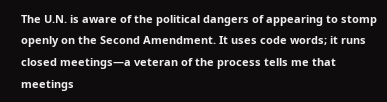The U.N. is aware of the political dangers of appearing to stomp openly on the Second Amendment. It uses code words; it runs closed meetings—a veteran of the process tells me that meetings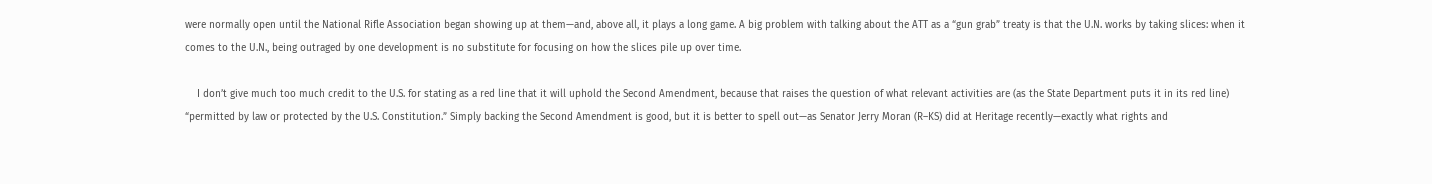were normally open until the National Rifle Association began showing up at them—and, above all, it plays a long game. A big problem with talking about the ATT as a “gun grab” treaty is that the U.N. works by taking slices: when it comes to the U.N., being outraged by one development is no substitute for focusing on how the slices pile up over time.

    I don’t give much too much credit to the U.S. for stating as a red line that it will uphold the Second Amendment, because that raises the question of what relevant activities are (as the State Department puts it in its red line) “permitted by law or protected by the U.S. Constitution.” Simply backing the Second Amendment is good, but it is better to spell out—as Senator Jerry Moran (R–KS) did at Heritage recently—exactly what rights and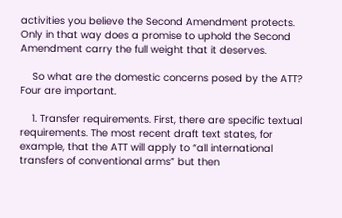activities you believe the Second Amendment protects. Only in that way does a promise to uphold the Second Amendment carry the full weight that it deserves.

    So what are the domestic concerns posed by the ATT? Four are important.

    1. Transfer requirements. First, there are specific textual requirements. The most recent draft text states, for example, that the ATT will apply to “all international transfers of conventional arms” but then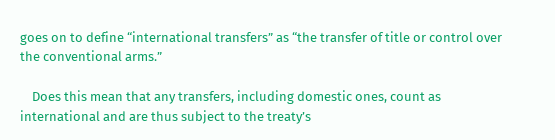goes on to define “international transfers” as “the transfer of title or control over the conventional arms.”

    Does this mean that any transfers, including domestic ones, count as international and are thus subject to the treaty’s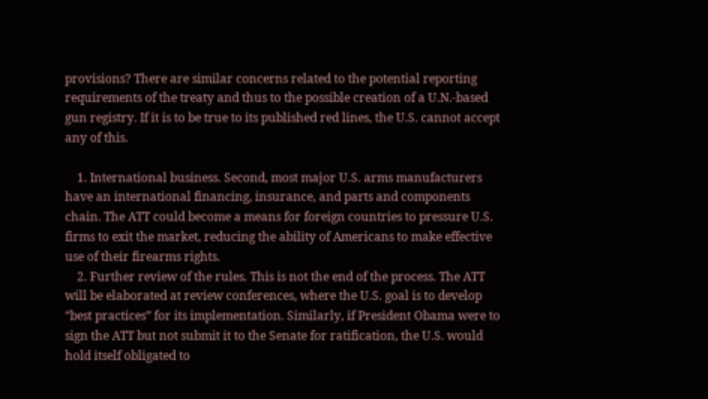provisions? There are similar concerns related to the potential reporting requirements of the treaty and thus to the possible creation of a U.N.-based gun registry. If it is to be true to its published red lines, the U.S. cannot accept any of this.

    1. International business. Second, most major U.S. arms manufacturers have an international financing, insurance, and parts and components chain. The ATT could become a means for foreign countries to pressure U.S. firms to exit the market, reducing the ability of Americans to make effective use of their firearms rights.
    2. Further review of the rules. This is not the end of the process. The ATT will be elaborated at review conferences, where the U.S. goal is to develop “best practices” for its implementation. Similarly, if President Obama were to sign the ATT but not submit it to the Senate for ratification, the U.S. would hold itself obligated to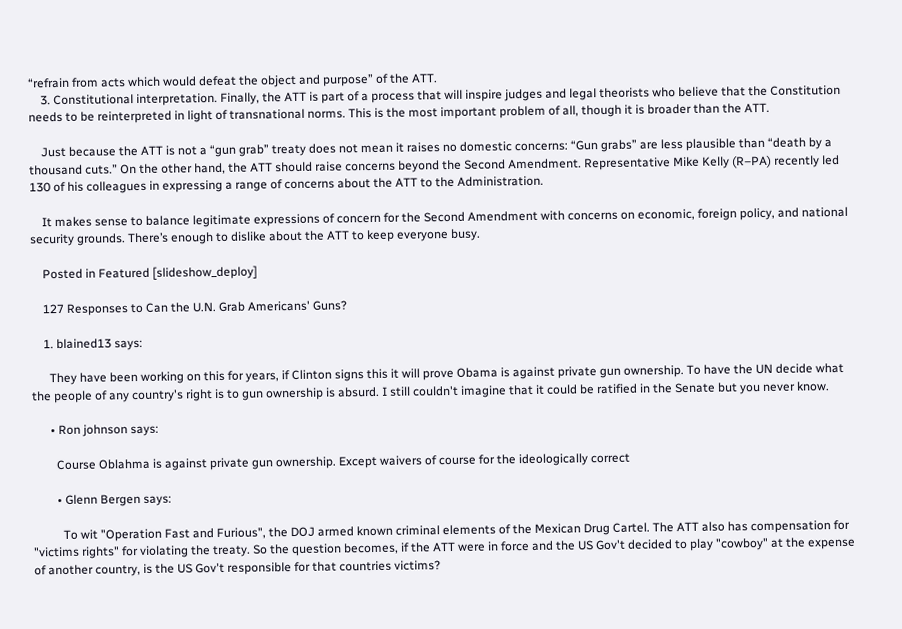“refrain from acts which would defeat the object and purpose” of the ATT.
    3. Constitutional interpretation. Finally, the ATT is part of a process that will inspire judges and legal theorists who believe that the Constitution needs to be reinterpreted in light of transnational norms. This is the most important problem of all, though it is broader than the ATT.

    Just because the ATT is not a “gun grab” treaty does not mean it raises no domestic concerns: “Gun grabs” are less plausible than “death by a thousand cuts.” On the other hand, the ATT should raise concerns beyond the Second Amendment. Representative Mike Kelly (R–PA) recently led 130 of his colleagues in expressing a range of concerns about the ATT to the Administration.

    It makes sense to balance legitimate expressions of concern for the Second Amendment with concerns on economic, foreign policy, and national security grounds. There’s enough to dislike about the ATT to keep everyone busy.

    Posted in Featured [slideshow_deploy]

    127 Responses to Can the U.N. Grab Americans' Guns?

    1. blained13 says:

      They have been working on this for years, if Clinton signs this it will prove Obama is against private gun ownership. To have the UN decide what the people of any country's right is to gun ownership is absurd. I still couldn't imagine that it could be ratified in the Senate but you never know.

      • Ron johnson says:

        Course Oblahma is against private gun ownership. Except waivers of course for the ideologically correct

        • Glenn Bergen says:

          To wit "Operation Fast and Furious", the DOJ armed known criminal elements of the Mexican Drug Cartel. The ATT also has compensation for "victims rights" for violating the treaty. So the question becomes, if the ATT were in force and the US Gov't decided to play "cowboy" at the expense of another country, is the US Gov't responsible for that countries victims?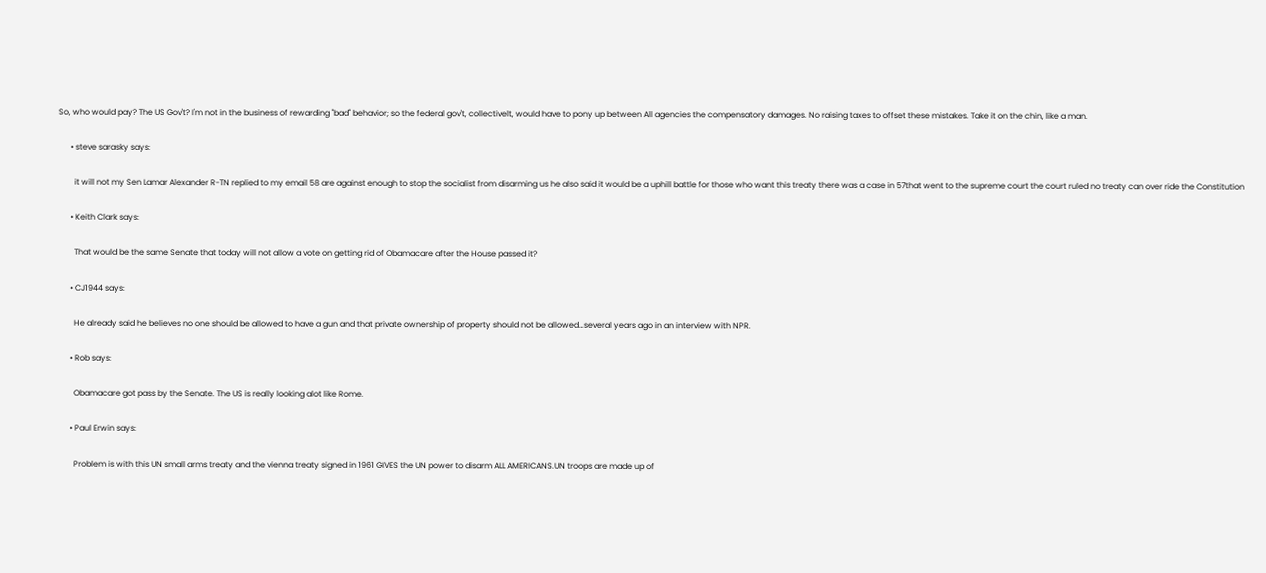So, who would pay? The US Gov't? I'm not in the business of rewarding "bad" behavior; so the federal gov't, collectivelt, would have to pony up between All agencies the compensatory damages. No raising taxes to offset these mistakes. Take it on the chin, like a man.

      • steve sarasky says:

        it will not my Sen Lamar Alexander R-TN replied to my email 58 are against enough to stop the socialist from disarming us he also said it would be a uphill battle for those who want this treaty there was a case in 57that went to the supreme court the court ruled no treaty can over ride the Constitution

      • Keith Clark says:

        That would be the same Senate that today will not allow a vote on getting rid of Obamacare after the House passed it?

      • CJ1944 says:

        He already said he believes no one should be allowed to have a gun and that private ownership of property should not be allowed…several years ago in an interview with NPR.

      • Rob says:

        Obamacare got pass by the Senate. The US is really looking alot like Rome.

      • Paul Erwin says:

        Problem is with this UN small arms treaty and the vienna treaty signed in 1961 GIVES the UN power to disarm ALL AMERICANS.UN troops are made up of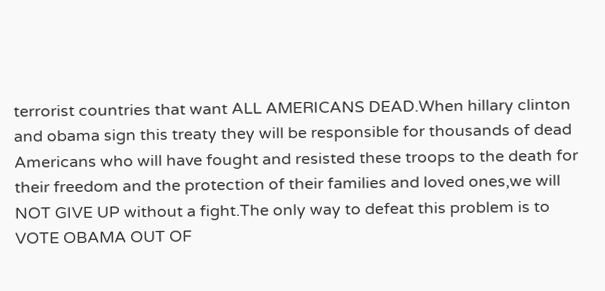terrorist countries that want ALL AMERICANS DEAD.When hillary clinton and obama sign this treaty they will be responsible for thousands of dead Americans who will have fought and resisted these troops to the death for their freedom and the protection of their families and loved ones,we will NOT GIVE UP without a fight.The only way to defeat this problem is to VOTE OBAMA OUT OF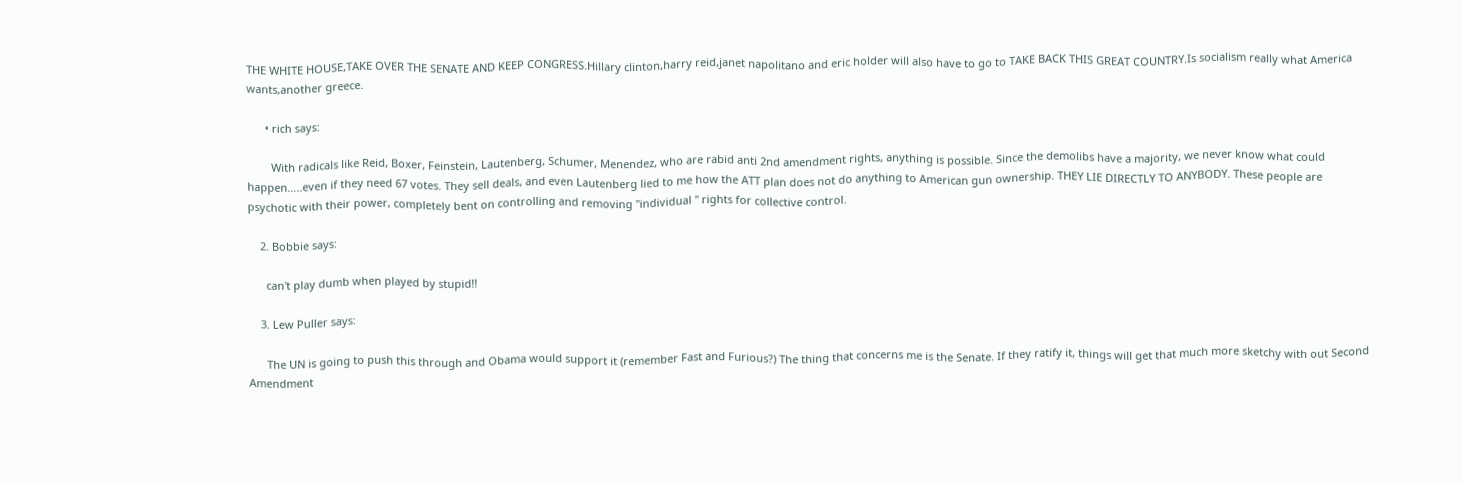THE WHITE HOUSE,TAKE OVER THE SENATE AND KEEP CONGRESS.Hillary clinton,harry reid,janet napolitano and eric holder will also have to go to TAKE BACK THIS GREAT COUNTRY.Is socialism really what America wants,another greece.

      • rich says:

        With radicals like Reid, Boxer, Feinstein, Lautenberg, Schumer, Menendez, who are rabid anti 2nd amendment rights, anything is possible. Since the demolibs have a majority, we never know what could happen…..even if they need 67 votes. They sell deals, and even Lautenberg lied to me how the ATT plan does not do anything to American gun ownership. THEY LIE DIRECTLY TO ANYBODY. These people are psychotic with their power, completely bent on controlling and removing "individual " rights for collective control.

    2. Bobbie says:

      can't play dumb when played by stupid!!

    3. Lew Puller says:

      The UN is going to push this through and Obama would support it (remember Fast and Furious?) The thing that concerns me is the Senate. If they ratify it, things will get that much more sketchy with out Second Amendment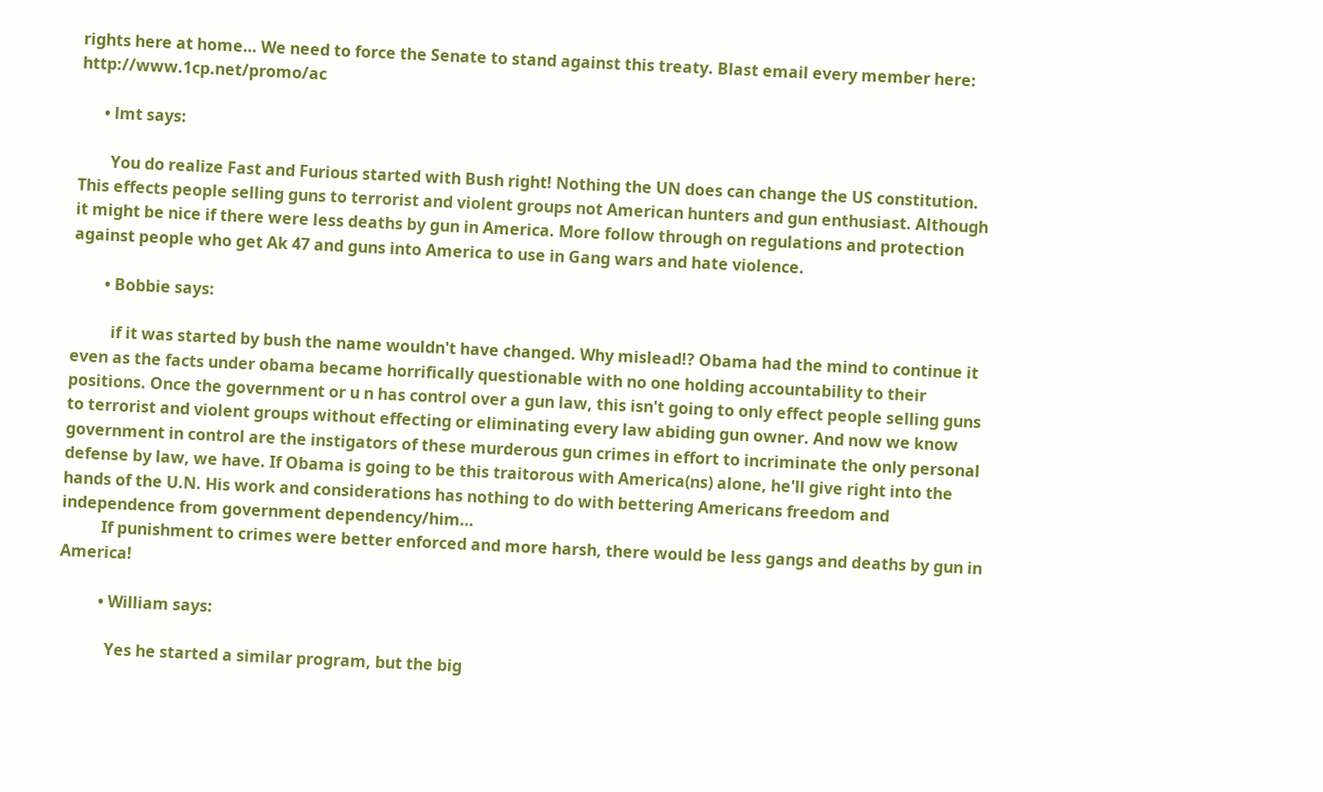rights here at home… We need to force the Senate to stand against this treaty. Blast email every member here: http://www.1cp.net/promo/ac

      • lmt says:

        You do realize Fast and Furious started with Bush right! Nothing the UN does can change the US constitution. This effects people selling guns to terrorist and violent groups not American hunters and gun enthusiast. Although it might be nice if there were less deaths by gun in America. More follow through on regulations and protection against people who get Ak 47 and guns into America to use in Gang wars and hate violence.

        • Bobbie says:

          if it was started by bush the name wouldn't have changed. Why mislead!? Obama had the mind to continue it even as the facts under obama became horrifically questionable with no one holding accountability to their positions. Once the government or u n has control over a gun law, this isn't going to only effect people selling guns to terrorist and violent groups without effecting or eliminating every law abiding gun owner. And now we know government in control are the instigators of these murderous gun crimes in effort to incriminate the only personal defense by law, we have. If Obama is going to be this traitorous with America(ns) alone, he'll give right into the hands of the U.N. His work and considerations has nothing to do with bettering Americans freedom and independence from government dependency/him…
          If punishment to crimes were better enforced and more harsh, there would be less gangs and deaths by gun in America!

          • William says:

            Yes he started a similar program, but the big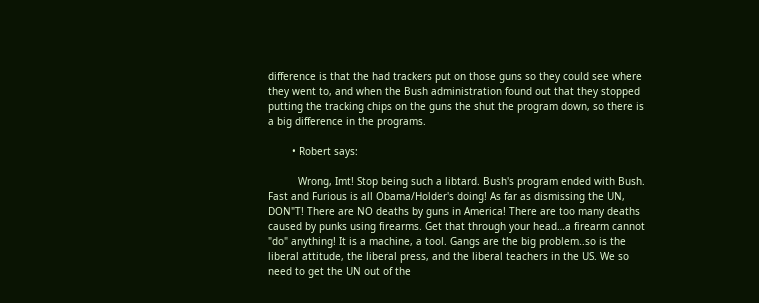difference is that the had trackers put on those guns so they could see where they went to, and when the Bush administration found out that they stopped putting the tracking chips on the guns the shut the program down, so there is a big difference in the programs.

        • Robert says:

          Wrong, Imt! Stop being such a libtard. Bush's program ended with Bush. Fast and Furious is all Obama/Holder's doing! As far as dismissing the UN, DON"T! There are NO deaths by guns in America! There are too many deaths caused by punks using firearms. Get that through your head…a firearm cannot "do" anything! It is a machine, a tool. Gangs are the big problem..so is the liberal attitude, the liberal press, and the liberal teachers in the US. We so need to get the UN out of the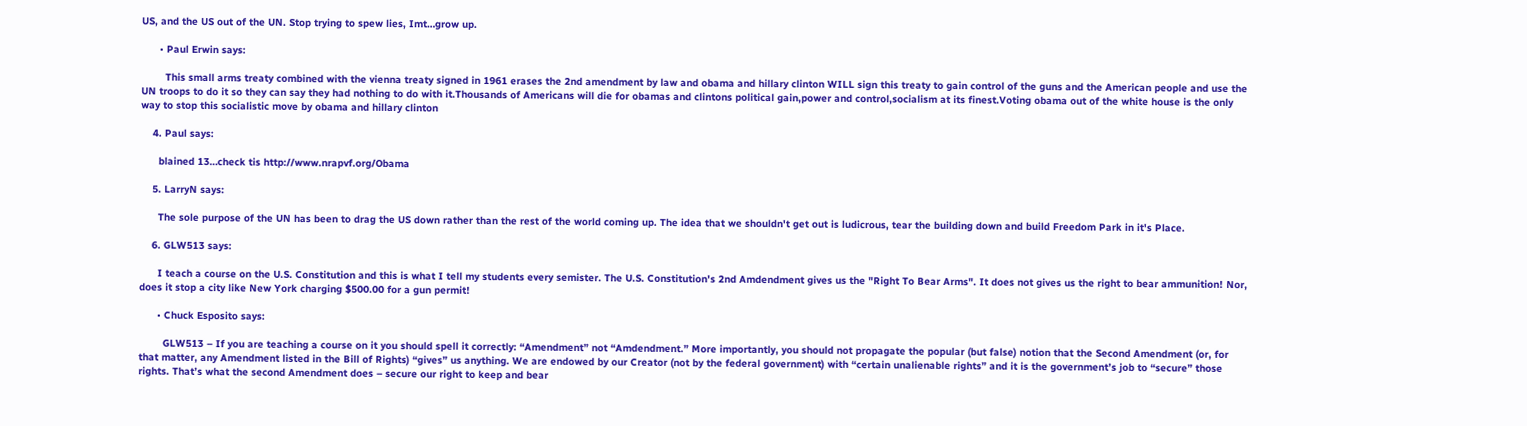US, and the US out of the UN. Stop trying to spew lies, Imt…grow up.

      • Paul Erwin says:

        This small arms treaty combined with the vienna treaty signed in 1961 erases the 2nd amendment by law and obama and hillary clinton WILL sign this treaty to gain control of the guns and the American people and use the UN troops to do it so they can say they had nothing to do with it.Thousands of Americans will die for obamas and clintons political gain,power and control,socialism at its finest.Voting obama out of the white house is the only way to stop this socialistic move by obama and hillary clinton

    4. Paul says:

      blained 13…check tis http://www.nrapvf.org/Obama

    5. LarryN says:

      The sole purpose of the UN has been to drag the US down rather than the rest of the world coming up. The idea that we shouldn't get out is ludicrous, tear the building down and build Freedom Park in it's Place.

    6. GLW513 says:

      I teach a course on the U.S. Constitution and this is what I tell my students every semister. The U.S. Constitution's 2nd Amdendment gives us the "Right To Bear Arms". It does not gives us the right to bear ammunition! Nor, does it stop a city like New York charging $500.00 for a gun permit!

      • Chuck Esposito says:

        GLW513 – If you are teaching a course on it you should spell it correctly: “Amendment” not “Amdendment.” More importantly, you should not propagate the popular (but false) notion that the Second Amendment (or, for that matter, any Amendment listed in the Bill of Rights) “gives” us anything. We are endowed by our Creator (not by the federal government) with “certain unalienable rights” and it is the government’s job to “secure” those rights. That’s what the second Amendment does – secure our right to keep and bear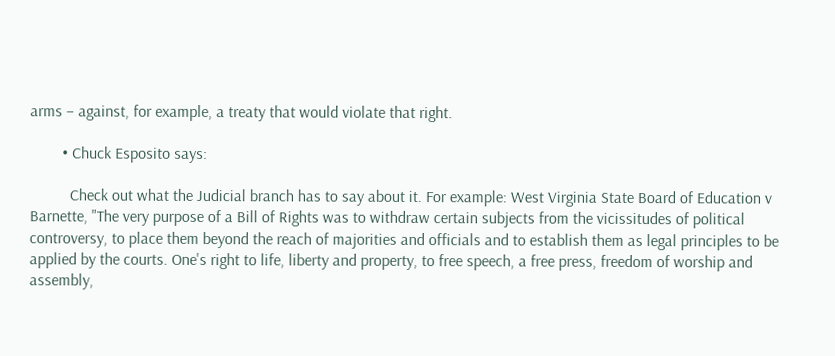arms – against, for example, a treaty that would violate that right.

        • Chuck Esposito says:

          Check out what the Judicial branch has to say about it. For example: West Virginia State Board of Education v Barnette, "The very purpose of a Bill of Rights was to withdraw certain subjects from the vicissitudes of political controversy, to place them beyond the reach of majorities and officials and to establish them as legal principles to be applied by the courts. One's right to life, liberty and property, to free speech, a free press, freedom of worship and assembly,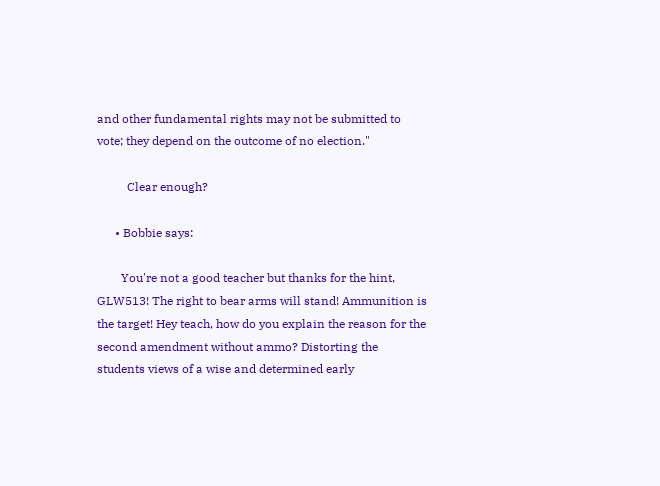and other fundamental rights may not be submitted to vote; they depend on the outcome of no election."

          Clear enough?

      • Bobbie says:

        You're not a good teacher but thanks for the hint, GLW513! The right to bear arms will stand! Ammunition is the target! Hey teach, how do you explain the reason for the second amendment without ammo? Distorting the students views of a wise and determined early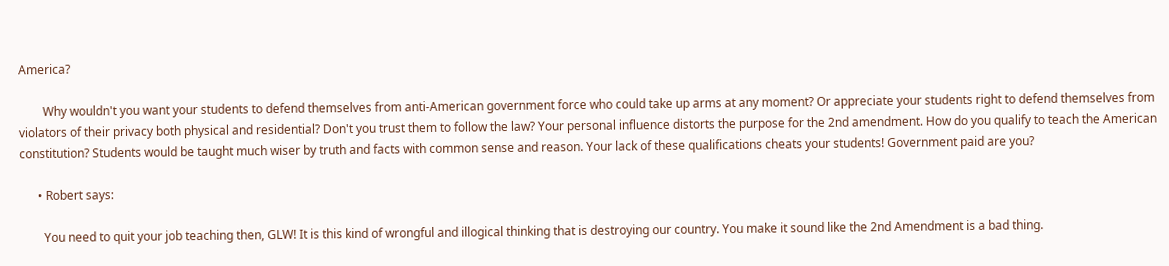America?

        Why wouldn't you want your students to defend themselves from anti-American government force who could take up arms at any moment? Or appreciate your students right to defend themselves from violators of their privacy both physical and residential? Don't you trust them to follow the law? Your personal influence distorts the purpose for the 2nd amendment. How do you qualify to teach the American constitution? Students would be taught much wiser by truth and facts with common sense and reason. Your lack of these qualifications cheats your students! Government paid are you?

      • Robert says:

        You need to quit your job teaching then, GLW! It is this kind of wrongful and illogical thinking that is destroying our country. You make it sound like the 2nd Amendment is a bad thing.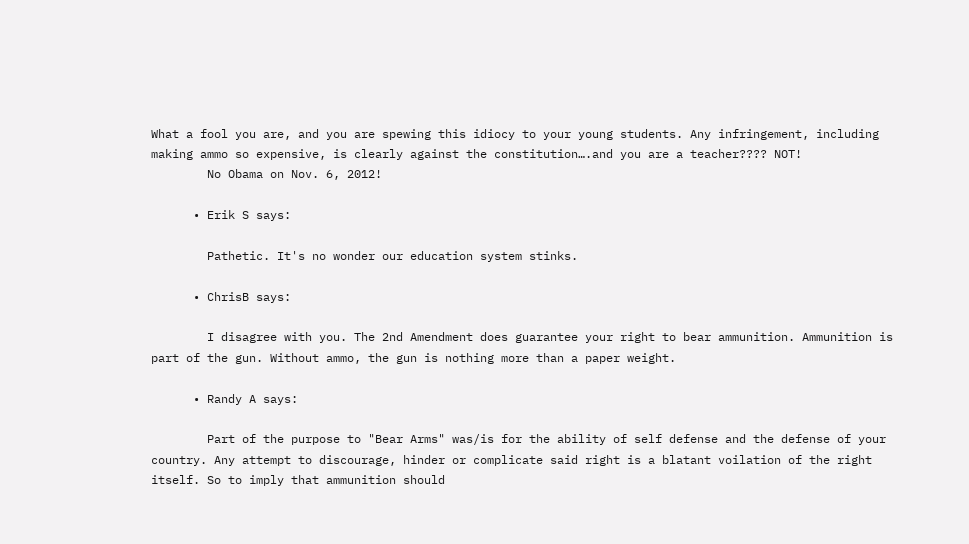What a fool you are, and you are spewing this idiocy to your young students. Any infringement, including making ammo so expensive, is clearly against the constitution….and you are a teacher???? NOT!
        No Obama on Nov. 6, 2012!

      • Erik S says:

        Pathetic. It's no wonder our education system stinks.

      • ChrisB says:

        I disagree with you. The 2nd Amendment does guarantee your right to bear ammunition. Ammunition is part of the gun. Without ammo, the gun is nothing more than a paper weight.

      • Randy A says:

        Part of the purpose to "Bear Arms" was/is for the ability of self defense and the defense of your country. Any attempt to discourage, hinder or complicate said right is a blatant voilation of the right itself. So to imply that ammunition should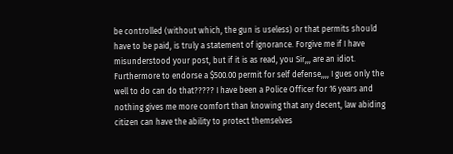be controlled (without which, the gun is useless) or that permits should have to be paid, is truly a statement of ignorance. Forgive me if I have misunderstood your post, but if it is as read, you Sir,,, are an idiot. Furthermore to endorse a $500.00 permit for self defense,,,, I gues only the well to do can do that????? I have been a Police Officer for 16 years and nothing gives me more comfort than knowing that any decent, law abiding citizen can have the ability to protect themselves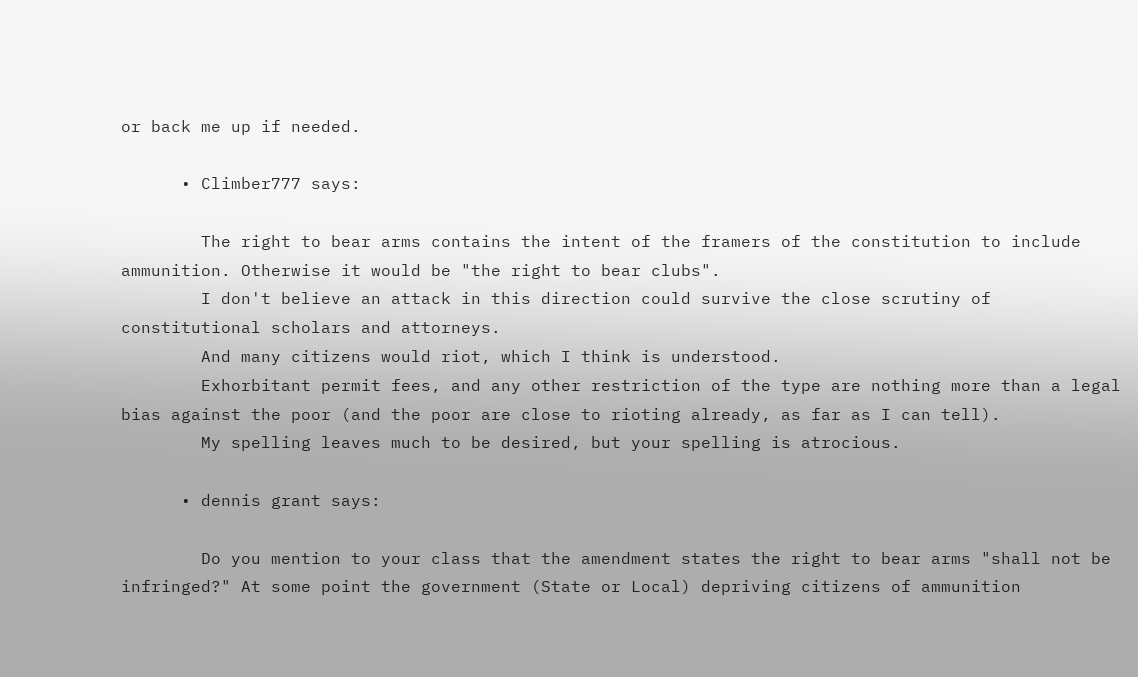or back me up if needed.

      • Climber777 says:

        The right to bear arms contains the intent of the framers of the constitution to include ammunition. Otherwise it would be "the right to bear clubs".
        I don't believe an attack in this direction could survive the close scrutiny of constitutional scholars and attorneys.
        And many citizens would riot, which I think is understood.
        Exhorbitant permit fees, and any other restriction of the type are nothing more than a legal bias against the poor (and the poor are close to rioting already, as far as I can tell).
        My spelling leaves much to be desired, but your spelling is atrocious.

      • dennis grant says:

        Do you mention to your class that the amendment states the right to bear arms "shall not be infringed?" At some point the government (State or Local) depriving citizens of ammunition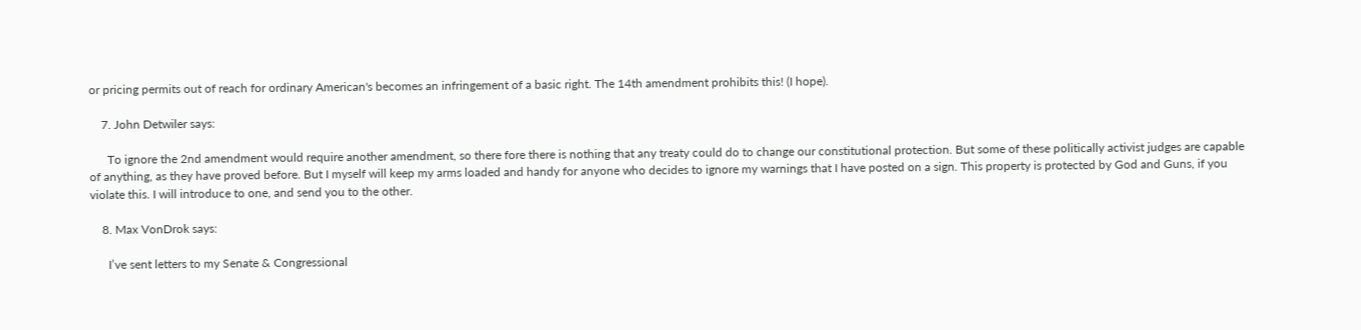or pricing permits out of reach for ordinary American's becomes an infringement of a basic right. The 14th amendment prohibits this! (I hope).

    7. John Detwiler says:

      To ignore the 2nd amendment would require another amendment, so there fore there is nothing that any treaty could do to change our constitutional protection. But some of these politically activist judges are capable of anything, as they have proved before. But I myself will keep my arms loaded and handy for anyone who decides to ignore my warnings that I have posted on a sign. This property is protected by God and Guns, if you violate this. I will introduce to one, and send you to the other.

    8. Max VonDrok says:

      I’ve sent letters to my Senate & Congressional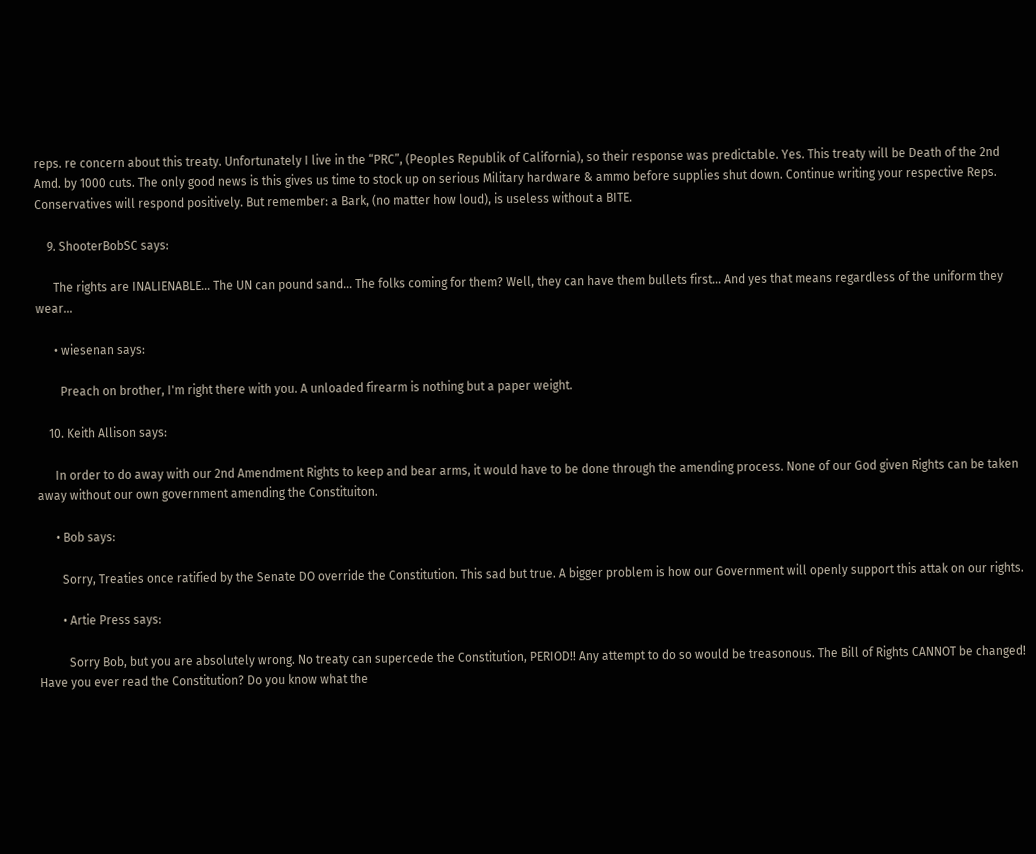reps. re concern about this treaty. Unfortunately I live in the “PRC”, (Peoples Republik of California), so their response was predictable. Yes. This treaty will be Death of the 2nd Amd. by 1000 cuts. The only good news is this gives us time to stock up on serious Military hardware & ammo before supplies shut down. Continue writing your respective Reps. Conservatives will respond positively. But remember: a Bark, (no matter how loud), is useless without a BITE.

    9. ShooterBobSC says:

      The rights are INALIENABLE… The UN can pound sand… The folks coming for them? Well, they can have them bullets first… And yes that means regardless of the uniform they wear…

      • wiesenan says:

        Preach on brother, I'm right there with you. A unloaded firearm is nothing but a paper weight.

    10. Keith Allison says:

      In order to do away with our 2nd Amendment Rights to keep and bear arms, it would have to be done through the amending process. None of our God given Rights can be taken away without our own government amending the Constituiton.

      • Bob says:

        Sorry, Treaties once ratified by the Senate DO override the Constitution. This sad but true. A bigger problem is how our Government will openly support this attak on our rights.

        • Artie Press says:

          Sorry Bob, but you are absolutely wrong. No treaty can supercede the Constitution, PERIOD!! Any attempt to do so would be treasonous. The Bill of Rights CANNOT be changed! Have you ever read the Constitution? Do you know what the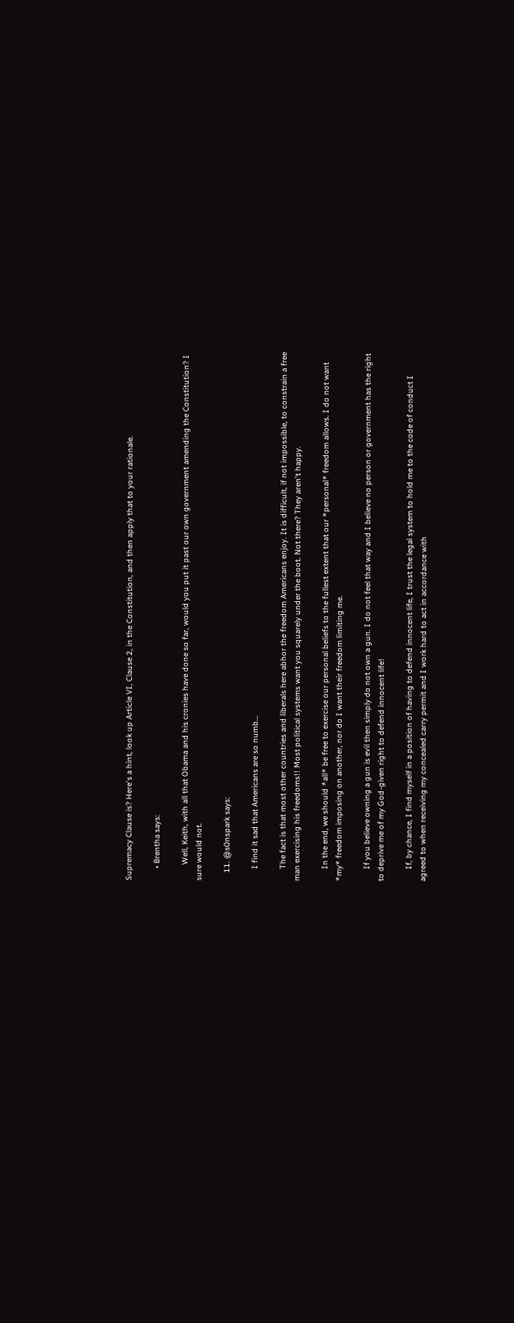Supremacy Clause is? Here's a hint, look up Article VI, Clause 2, in the Constitution, and then apply that to your rationale.

      • Brentha says:

        Well, Keith, with all that Obama and his cronies have done so far, would you put it past our own government amending the Constitution? I sure would not.

    11. @s0nspark says:

      I find it sad that Americans are so numb…

      The fact is that most other countries and liberals here abhor the freedom Americans enjoy. It is difficult, if not impossible, to constrain a free man exercising his freedoms!! Most political systems want you squarely under the boot. Not there? They aren't happy.

      In the end, we should *all* be free to exercise our personal beliefs to the fullest extent that our *personal* freedom allows. I do not want *my* freedom imposing on another, nor do I want their freedom limiting me.

      If you believe owning a gun is evil then simply do not own a gun. I do not feel that way and I believe no person or government has the right to deprive me of my God-given right to defend innocent life!

      If, by chance, I find myself in a position of having to defend innocent life, I trust the legal system to hold me to the code of conduct I agreed to when receiving my concealed carry permit and I work hard to act in accordance with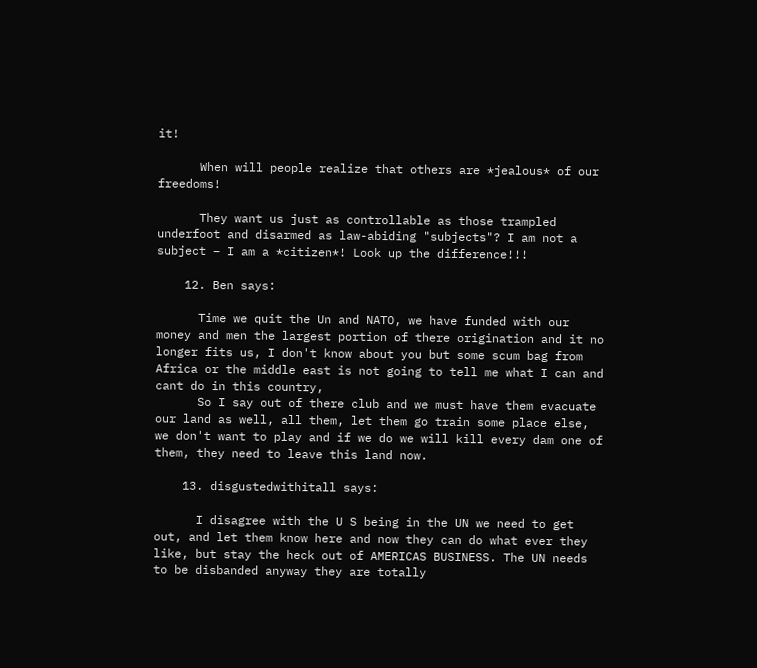it!

      When will people realize that others are *jealous* of our freedoms!

      They want us just as controllable as those trampled underfoot and disarmed as law-abiding "subjects"? I am not a subject – I am a *citizen*! Look up the difference!!!

    12. Ben says:

      Time we quit the Un and NATO, we have funded with our money and men the largest portion of there origination and it no longer fits us, I don't know about you but some scum bag from Africa or the middle east is not going to tell me what I can and cant do in this country,
      So I say out of there club and we must have them evacuate our land as well, all them, let them go train some place else, we don't want to play and if we do we will kill every dam one of them, they need to leave this land now.

    13. disgustedwithitall says:

      I disagree with the U S being in the UN we need to get out, and let them know here and now they can do what ever they like, but stay the heck out of AMERICAS BUSINESS. The UN needs to be disbanded anyway they are totally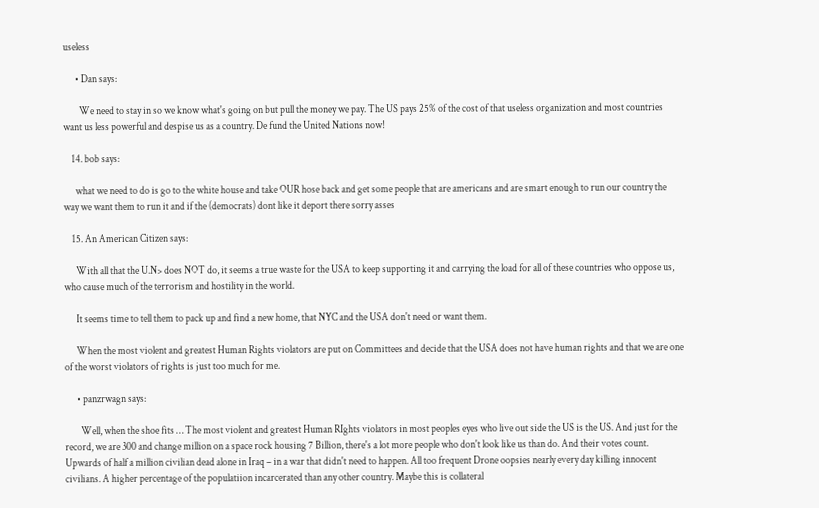useless

      • Dan says:

        We need to stay in so we know what's going on but pull the money we pay. The US pays 25% of the cost of that useless organization and most countries want us less powerful and despise us as a country. De fund the United Nations now!

    14. bob says:

      what we need to do is go to the white house and take OUR hose back and get some people that are americans and are smart enough to run our country the way we want them to run it and if the (democrats) dont like it deport there sorry asses

    15. An American Citizen says:

      With all that the U.N> does NOT do, it seems a true waste for the USA to keep supporting it and carrying the load for all of these countries who oppose us, who cause much of the terrorism and hostility in the world.

      It seems time to tell them to pack up and find a new home, that NYC and the USA don't need or want them.

      When the most violent and greatest Human Rights violators are put on Committees and decide that the USA does not have human rights and that we are one of the worst violators of rights is just too much for me.

      • panzrwagn says:

        Well, when the shoe fits … The most violent and greatest Human RIghts violators in most peoples eyes who live out side the US is the US. And just for the record, we are 300 and change million on a space rock housing 7 Billion, there's a lot more people who don't look like us than do. And their votes count. Upwards of half a million civilian dead alone in Iraq – in a war that didn't need to happen. All too frequent Drone oopsies nearly every day killing innocent civilians. A higher percentage of the populatiion incarcerated than any other country. Maybe this is collateral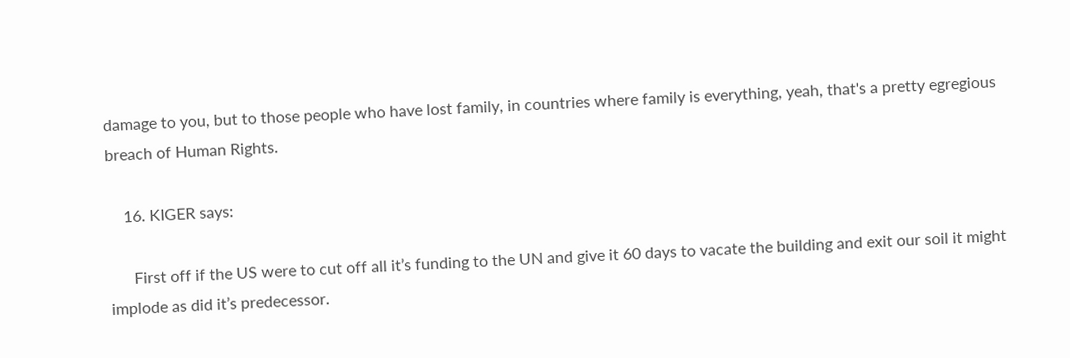damage to you, but to those people who have lost family, in countries where family is everything, yeah, that's a pretty egregious breach of Human Rights.

    16. KIGER says:

      First off if the US were to cut off all it’s funding to the UN and give it 60 days to vacate the building and exit our soil it might implode as did it’s predecessor.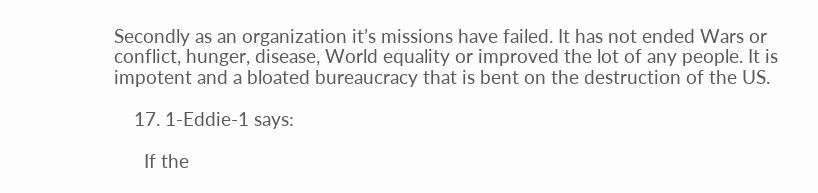Secondly as an organization it’s missions have failed. It has not ended Wars or conflict, hunger, disease, World equality or improved the lot of any people. It is impotent and a bloated bureaucracy that is bent on the destruction of the US.

    17. 1-Eddie-1 says:

      If the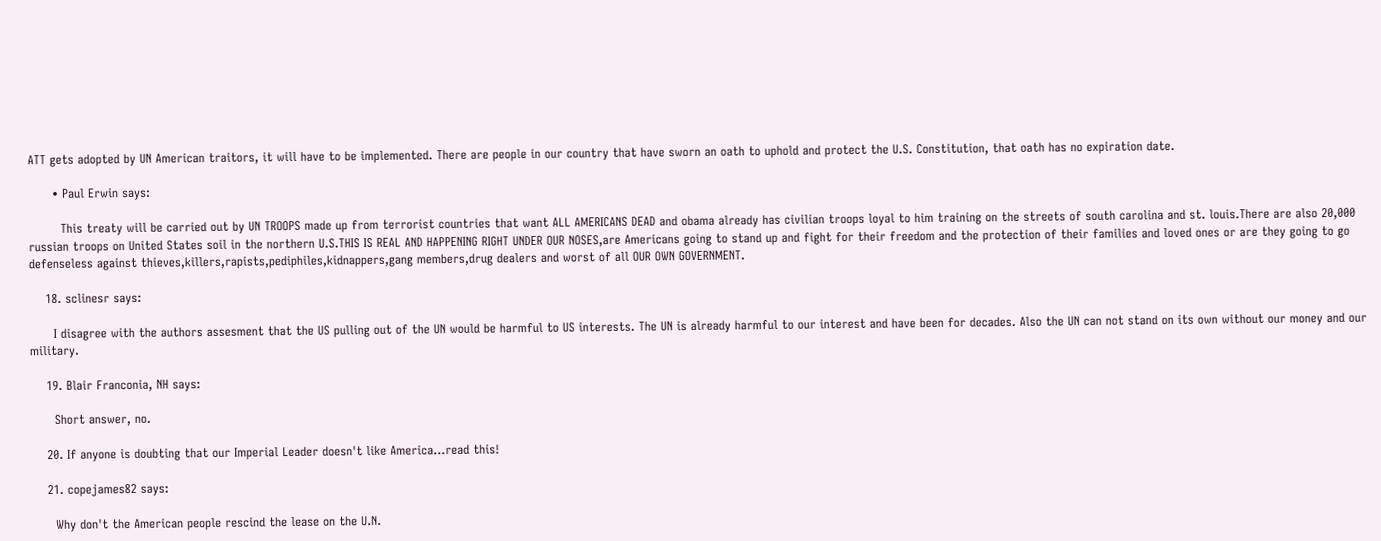ATT gets adopted by UN American traitors, it will have to be implemented. There are people in our country that have sworn an oath to uphold and protect the U.S. Constitution, that oath has no expiration date.

      • Paul Erwin says:

        This treaty will be carried out by UN TROOPS made up from terrorist countries that want ALL AMERICANS DEAD and obama already has civilian troops loyal to him training on the streets of south carolina and st. louis.There are also 20,000 russian troops on United States soil in the northern U.S.THIS IS REAL AND HAPPENING RIGHT UNDER OUR NOSES,are Americans going to stand up and fight for their freedom and the protection of their families and loved ones or are they going to go defenseless against thieves,killers,rapists,pediphiles,kidnappers,gang members,drug dealers and worst of all OUR OWN GOVERNMENT.

    18. sclinesr says:

      I disagree with the authors assesment that the US pulling out of the UN would be harmful to US interests. The UN is already harmful to our interest and have been for decades. Also the UN can not stand on its own without our money and our military.

    19. Blair Franconia, NH says:

      Short answer, no.

    20. If anyone is doubting that our Imperial Leader doesn't like America…read this!

    21. copejames82 says:

      Why don't the American people rescind the lease on the U.N.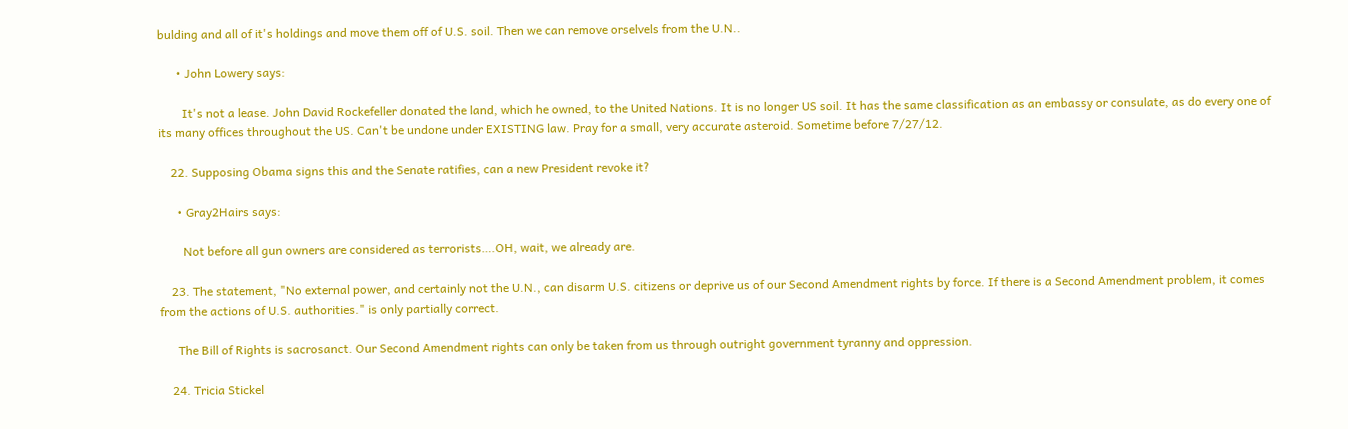bulding and all of it's holdings and move them off of U.S. soil. Then we can remove orselvels from the U.N..

      • John Lowery says:

        It's not a lease. John David Rockefeller donated the land, which he owned, to the United Nations. It is no longer US soil. It has the same classification as an embassy or consulate, as do every one of its many offices throughout the US. Can't be undone under EXISTING law. Pray for a small, very accurate asteroid. Sometime before 7/27/12.

    22. Supposing Obama signs this and the Senate ratifies, can a new President revoke it?

      • Gray2Hairs says:

        Not before all gun owners are considered as terrorists….OH, wait, we already are.

    23. The statement, "No external power, and certainly not the U.N., can disarm U.S. citizens or deprive us of our Second Amendment rights by force. If there is a Second Amendment problem, it comes from the actions of U.S. authorities." is only partially correct.

      The Bill of Rights is sacrosanct. Our Second Amendment rights can only be taken from us through outright government tyranny and oppression.

    24. Tricia Stickel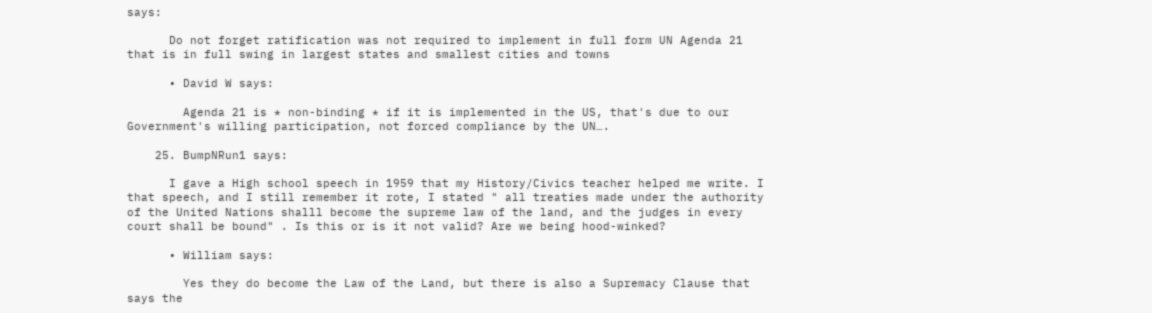says:

      Do not forget ratification was not required to implement in full form UN Agenda 21 that is in full swing in largest states and smallest cities and towns

      • David W says:

        Agenda 21 is * non-binding * if it is implemented in the US, that's due to our Government's willing participation, not forced compliance by the UN….

    25. BumpNRun1 says:

      I gave a High school speech in 1959 that my History/Civics teacher helped me write. I that speech, and I still remember it rote, I stated " all treaties made under the authority of the United Nations shalll become the supreme law of the land, and the judges in every court shall be bound" . Is this or is it not valid? Are we being hood-winked?

      • William says:

        Yes they do become the Law of the Land, but there is also a Supremacy Clause that says the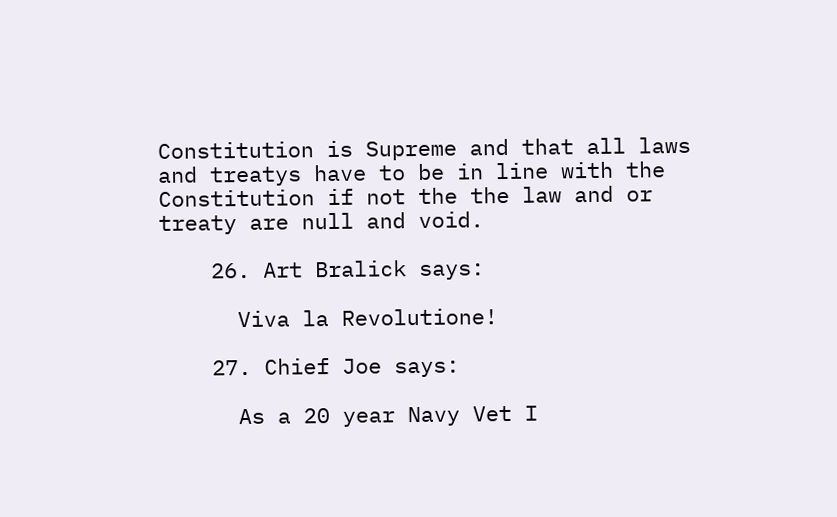Constitution is Supreme and that all laws and treatys have to be in line with the Constitution if not the the law and or treaty are null and void.

    26. Art Bralick says:

      Viva la Revolutione!

    27. Chief Joe says:

      As a 20 year Navy Vet I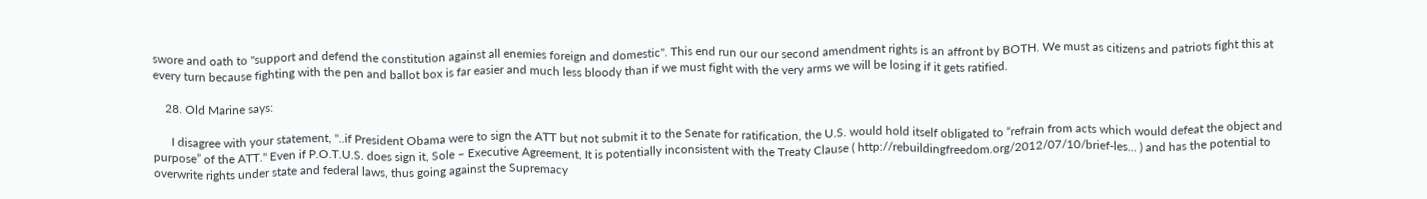swore and oath to "support and defend the constitution against all enemies foreign and domestic". This end run our our second amendment rights is an affront by BOTH. We must as citizens and patriots fight this at every turn because fighting with the pen and ballot box is far easier and much less bloody than if we must fight with the very arms we will be losing if it gets ratified.

    28. Old Marine says:

      I disagree with your statement, "..if President Obama were to sign the ATT but not submit it to the Senate for ratification, the U.S. would hold itself obligated to “refrain from acts which would defeat the object and purpose” of the ATT." Even if P.O.T.U.S. does sign it, Sole – Executive Agreement, It is potentially inconsistent with the Treaty Clause ( http://rebuildingfreedom.org/2012/07/10/brief-les… ) and has the potential to overwrite rights under state and federal laws, thus going against the Supremacy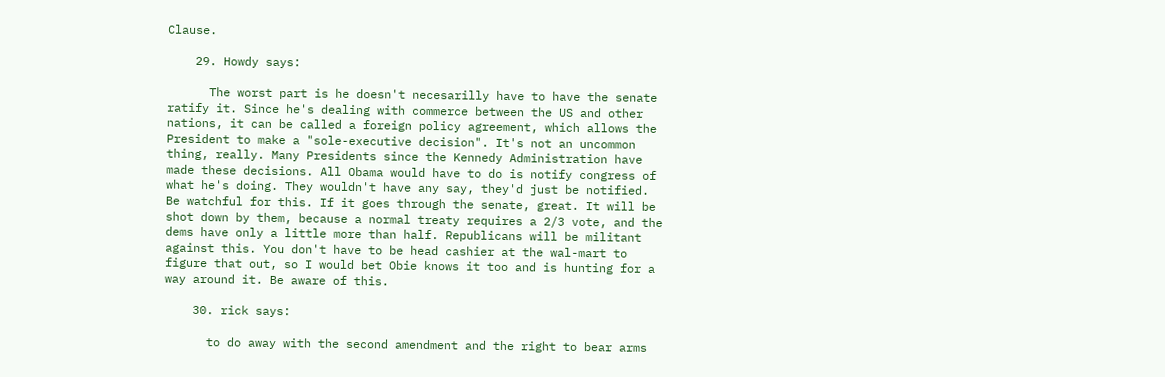Clause.

    29. Howdy says:

      The worst part is he doesn't necesarilly have to have the senate ratify it. Since he's dealing with commerce between the US and other nations, it can be called a foreign policy agreement, which allows the President to make a "sole-executive decision". It's not an uncommon thing, really. Many Presidents since the Kennedy Administration have made these decisions. All Obama would have to do is notify congress of what he's doing. They wouldn't have any say, they'd just be notified. Be watchful for this. If it goes through the senate, great. It will be shot down by them, because a normal treaty requires a 2/3 vote, and the dems have only a little more than half. Republicans will be militant against this. You don't have to be head cashier at the wal-mart to figure that out, so I would bet Obie knows it too and is hunting for a way around it. Be aware of this.

    30. rick says:

      to do away with the second amendment and the right to bear arms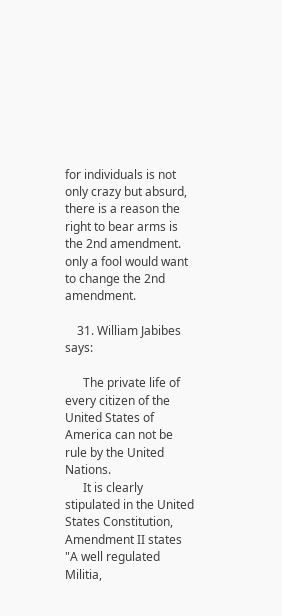for individuals is not only crazy but absurd, there is a reason the right to bear arms is the 2nd amendment. only a fool would want to change the 2nd amendment.

    31. William Jabibes says:

      The private life of every citizen of the United States of America can not be rule by the United Nations.
      It is clearly stipulated in the United States Constitution, Amendment II states "A well regulated Militia,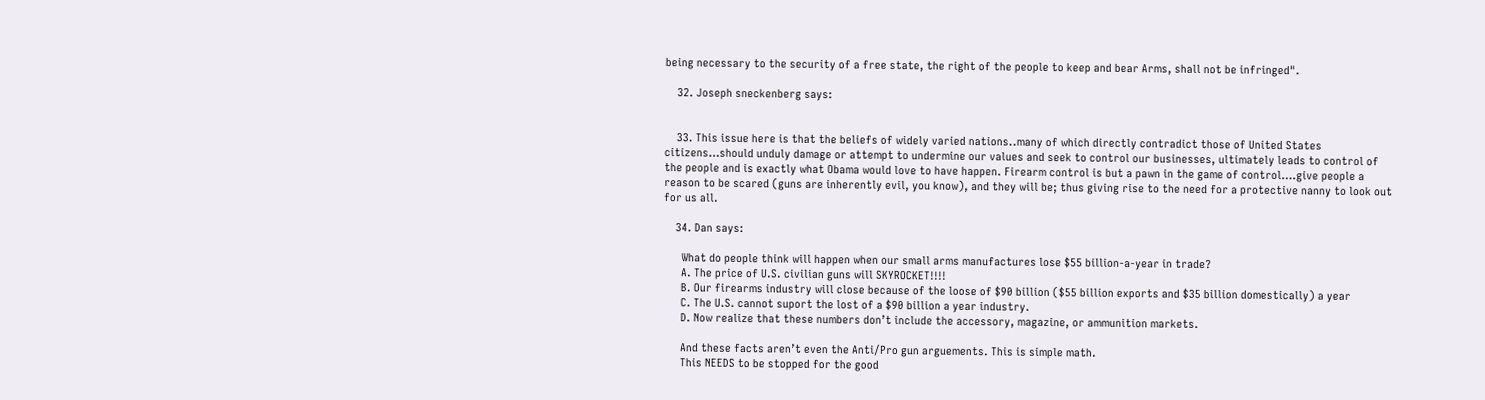being necessary to the security of a free state, the right of the people to keep and bear Arms, shall not be infringed".

    32. Joseph sneckenberg says:


    33. This issue here is that the beliefs of widely varied nations..many of which directly contradict those of United States citizens…should unduly damage or attempt to undermine our values and seek to control our businesses, ultimately leads to control of the people and is exactly what Obama would love to have happen. Firearm control is but a pawn in the game of control….give people a reason to be scared (guns are inherently evil, you know), and they will be; thus giving rise to the need for a protective nanny to look out for us all.

    34. Dan says:

      What do people think will happen when our small arms manufactures lose $55 billion-a-year in trade?
      A. The price of U.S. civilian guns will SKYROCKET!!!!
      B. Our firearms industry will close because of the loose of $90 billion ($55 billion exports and $35 billion domestically) a year
      C. The U.S. cannot suport the lost of a $90 billion a year industry.
      D. Now realize that these numbers don’t include the accessory, magazine, or ammunition markets.

      And these facts aren’t even the Anti/Pro gun arguements. This is simple math.
      This NEEDS to be stopped for the good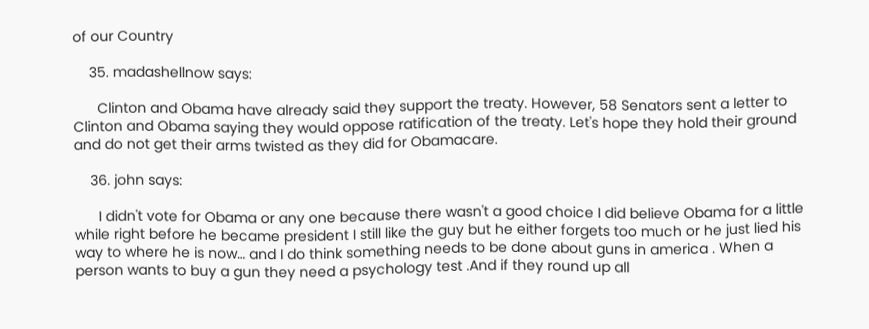of our Country

    35. madashellnow says:

      Clinton and Obama have already said they support the treaty. However, 58 Senators sent a letter to Clinton and Obama saying they would oppose ratification of the treaty. Let's hope they hold their ground and do not get their arms twisted as they did for Obamacare.

    36. john says:

      I didn't vote for Obama or any one because there wasn't a good choice I did believe Obama for a little while right before he became president I still like the guy but he either forgets too much or he just lied his way to where he is now… and I do think something needs to be done about guns in america . When a person wants to buy a gun they need a psychology test .And if they round up all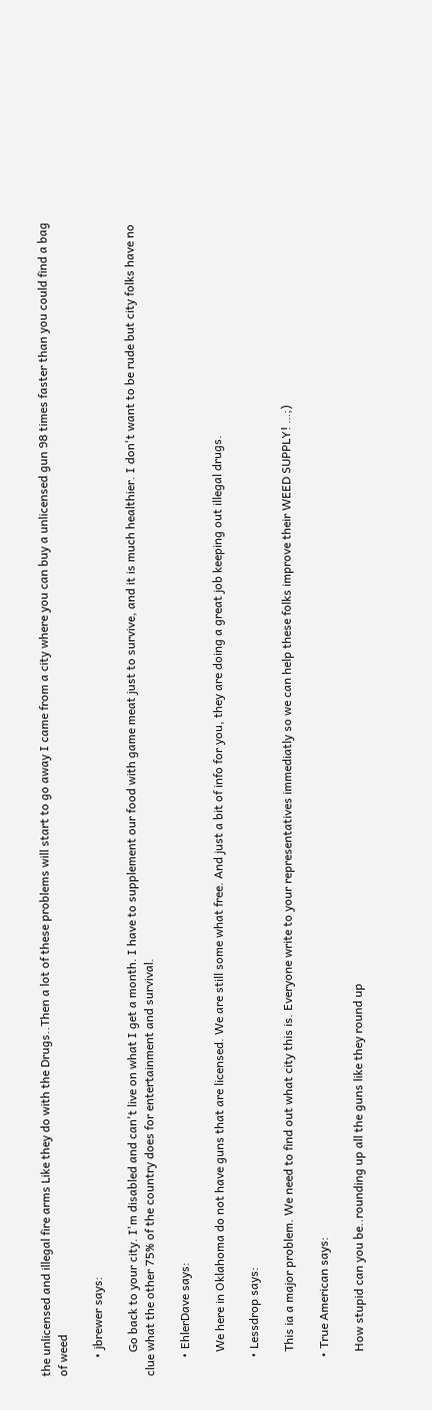the unlicensed and illegal fire arms Like they do with the Drugs..Then a lot of these problems will start to go away I came from a city where you can buy a unlicensed gun 98 times faster than you could find a bag of weed

      • jbrewer says:

        Go back to your city. I'm disabled and can't live on what I get a month. I have to supplement our food with game meat just to survive, and it is much healthier. I don't want to be rude but city folks have no clue what the other 75% of the country does for entertainment and survival.

      • EhlerDave says:

        We here in Oklahoma do not have guns that are licensed. We are still some what free. And just a bit of info for you, they are doing a great job keeping out illegal drugs.

      • Lessdrop says:

        This ia a major problem. We need to find out what city this is. Everyone write to your representatives immediatly so we can help these folks improve their WEED SUPPLY! …;)

      • True American says:

        How stupid can you be..rounding up all the guns like they round up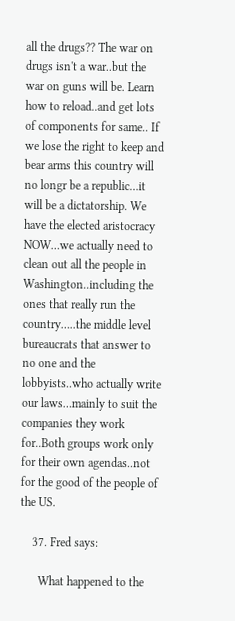all the drugs?? The war on drugs isn't a war..but the war on guns will be. Learn how to reload..and get lots of components for same.. If we lose the right to keep and bear arms this country will no longr be a republic…it will be a dictatorship. We have the elected aristocracy NOW…we actually need to clean out all the people in Washington..including the ones that really run the country…..the middle level bureaucrats that answer to no one and the lobbyists..who actually write our laws…mainly to suit the companies they work for..Both groups work only for their own agendas..not for the good of the people of the US.

    37. Fred says:

      What happened to the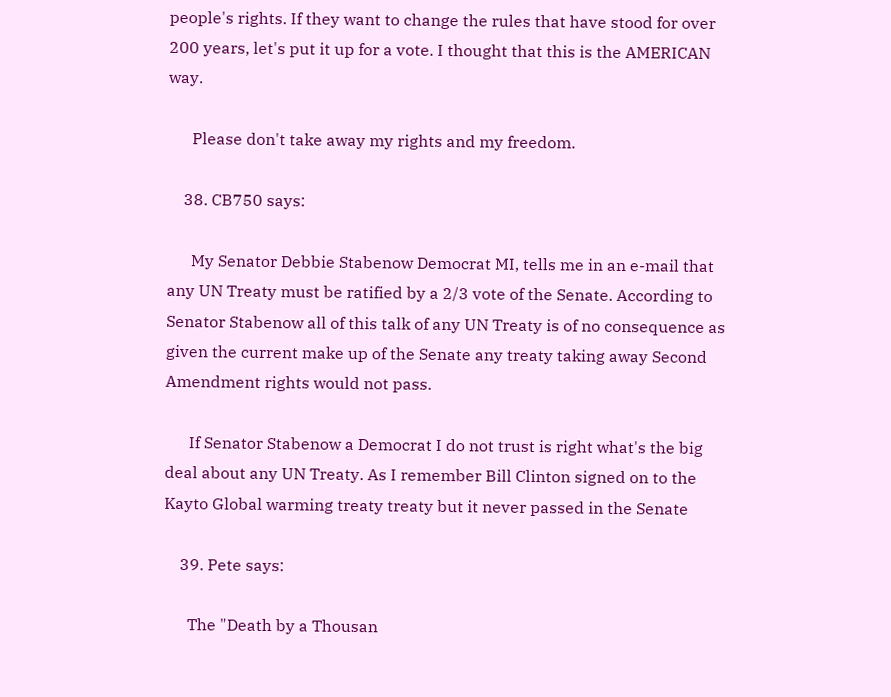people's rights. If they want to change the rules that have stood for over 200 years, let's put it up for a vote. I thought that this is the AMERICAN way.

      Please don't take away my rights and my freedom.

    38. CB750 says:

      My Senator Debbie Stabenow Democrat MI, tells me in an e-mail that any UN Treaty must be ratified by a 2/3 vote of the Senate. According to Senator Stabenow all of this talk of any UN Treaty is of no consequence as given the current make up of the Senate any treaty taking away Second Amendment rights would not pass.

      If Senator Stabenow a Democrat I do not trust is right what's the big deal about any UN Treaty. As I remember Bill Clinton signed on to the Kayto Global warming treaty treaty but it never passed in the Senate

    39. Pete says:

      The "Death by a Thousan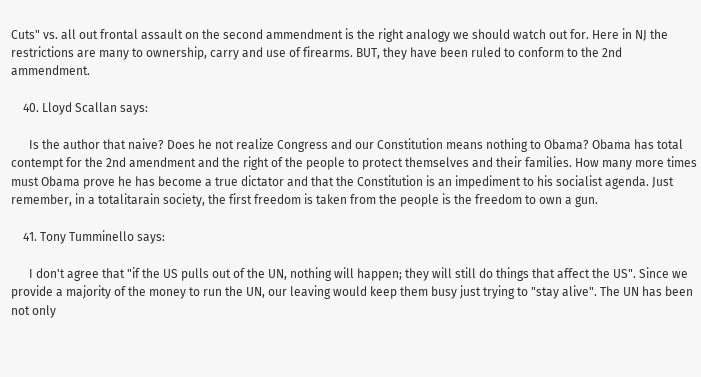Cuts" vs. all out frontal assault on the second ammendment is the right analogy we should watch out for. Here in NJ the restrictions are many to ownership, carry and use of firearms. BUT, they have been ruled to conform to the 2nd ammendment.

    40. Lloyd Scallan says:

      Is the author that naive? Does he not realize Congress and our Constitution means nothing to Obama? Obama has total contempt for the 2nd amendment and the right of the people to protect themselves and their families. How many more times must Obama prove he has become a true dictator and that the Constitution is an impediment to his socialist agenda. Just remember, in a totalitarain society, the first freedom is taken from the people is the freedom to own a gun.

    41. Tony Tumminello says:

      I don't agree that "if the US pulls out of the UN, nothing will happen; they will still do things that affect the US". Since we provide a majority of the money to run the UN, our leaving would keep them busy just trying to "stay alive". The UN has been not only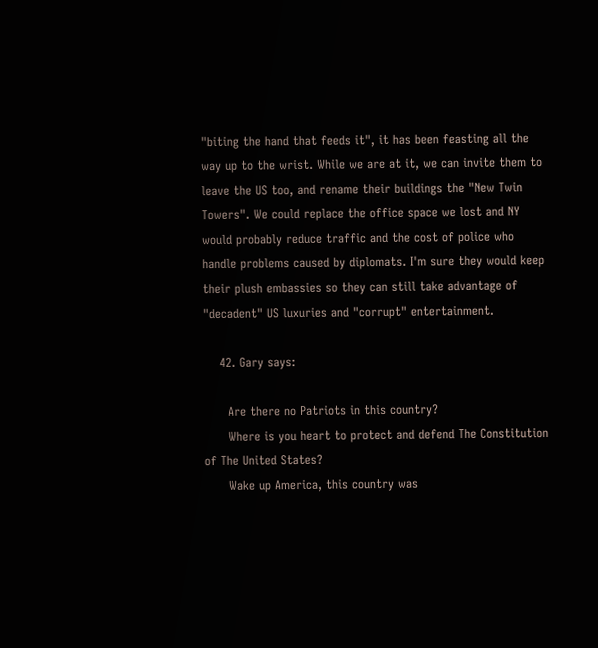"biting the hand that feeds it", it has been feasting all the way up to the wrist. While we are at it, we can invite them to leave the US too, and rename their buildings the "New Twin Towers". We could replace the office space we lost and NY would probably reduce traffic and the cost of police who handle problems caused by diplomats. I'm sure they would keep their plush embassies so they can still take advantage of "decadent" US luxuries and "corrupt" entertainment.

    42. Gary says:

      Are there no Patriots in this country?
      Where is you heart to protect and defend The Constitution of The United States?
      Wake up America, this country was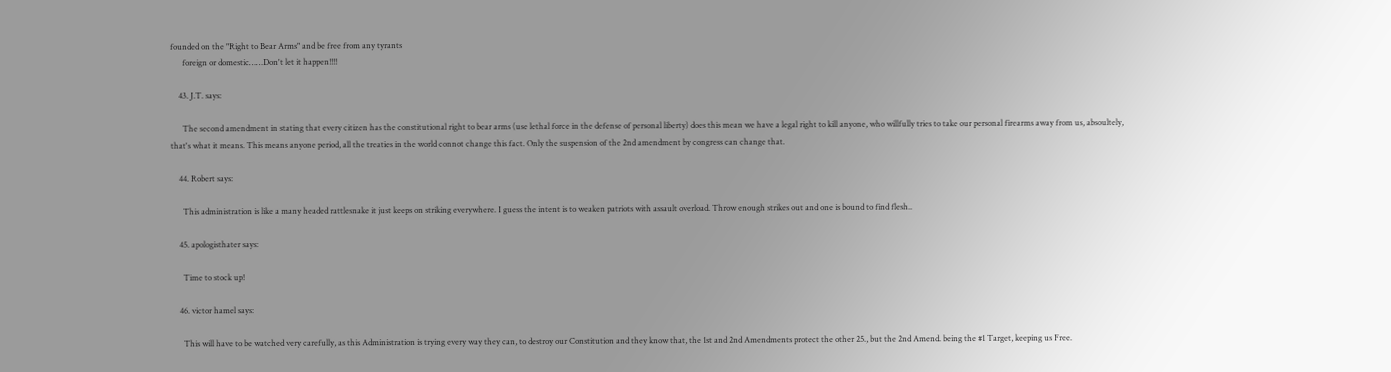founded on the "Right to Bear Arms" and be free from any tyrants
      foreign or domestic……Don't let it happen!!!!

    43. J.T. says:

      The second amendment in stating that every citizen has the constitutional right to bear arms (use lethal force in the defense of personal liberty) does this mean we have a legal right to kill anyone, who willfully tries to take our personal firearms away from us, absoultely, that's what it means. This means anyone period, all the treaties in the world connot change this fact. Only the suspension of the 2nd amendment by congress can change that.

    44. Robert says:

      This administration is like a many headed rattlesnake it just keeps on striking everywhere. I guess the intent is to weaken patriots with assault overload. Throw enough strikes out and one is bound to find flesh..

    45. apologisthater says:

      Time to stock up!

    46. victor hamel says:

      This will have to be watched very carefully, as this Administration is trying every way they can, to destroy our Constitution and they know that, the 1st and 2nd Amendments protect the other 25., but the 2nd Amend. being the #1 Target, keeping us Free.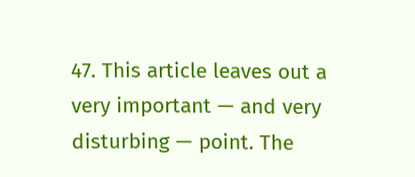47. This article leaves out a very important — and very disturbing — point. The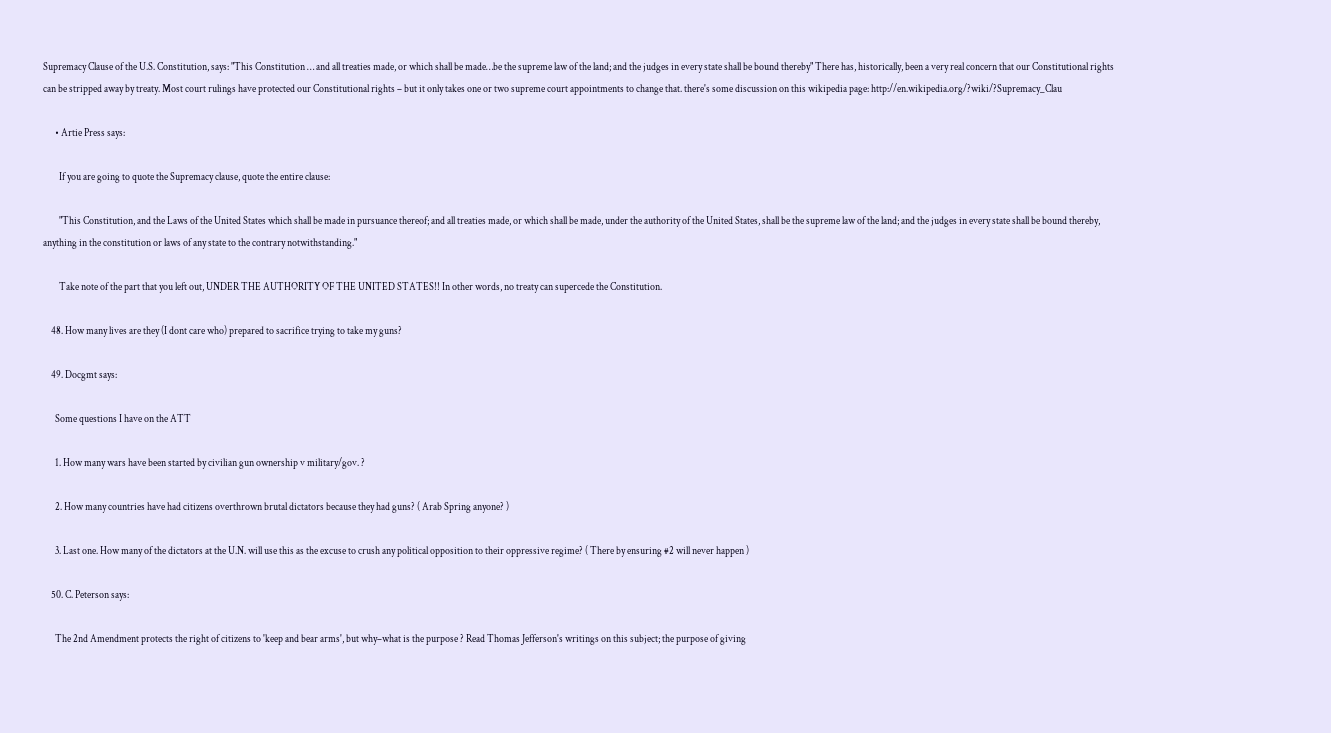Supremacy Clause of the U.S. Constitution, says: "This Constitution … and all treaties made, or which shall be made…be the supreme law of the land; and the judges in every state shall be bound thereby" There has, historically, been a very real concern that our Constitutional rights can be stripped away by treaty. Most court rulings have protected our Constitutional rights – but it only takes one or two supreme court appointments to change that. there's some discussion on this wikipedia page: http://en.wikipedia.org/?wiki/?Supremacy_Clau

      • Artie Press says:

        If you are going to quote the Supremacy clause, quote the entire clause:

        "This Constitution, and the Laws of the United States which shall be made in pursuance thereof; and all treaties made, or which shall be made, under the authority of the United States, shall be the supreme law of the land; and the judges in every state shall be bound thereby, anything in the constitution or laws of any state to the contrary notwithstanding."

        Take note of the part that you left out, UNDER THE AUTHORITY OF THE UNITED STATES!! In other words, no treaty can supercede the Constitution.

    48. How many lives are they (I dont care who) prepared to sacrifice trying to take my guns?

    49. Docgmt says:

      Some questions I have on the ATT

      1. How many wars have been started by civilian gun ownership v military/gov. ?

      2. How many countries have had citizens overthrown brutal dictators because they had guns? ( Arab Spring anyone? )

      3. Last one. How many of the dictators at the U.N. will use this as the excuse to crush any political opposition to their oppressive regime? ( There by ensuring #2 will never happen )

    50. C. Peterson says:

      The 2nd Amendment protects the right of citizens to 'keep and bear arms', but why–what is the purpose ? Read Thomas Jefferson's writings on this subject; the purpose of giving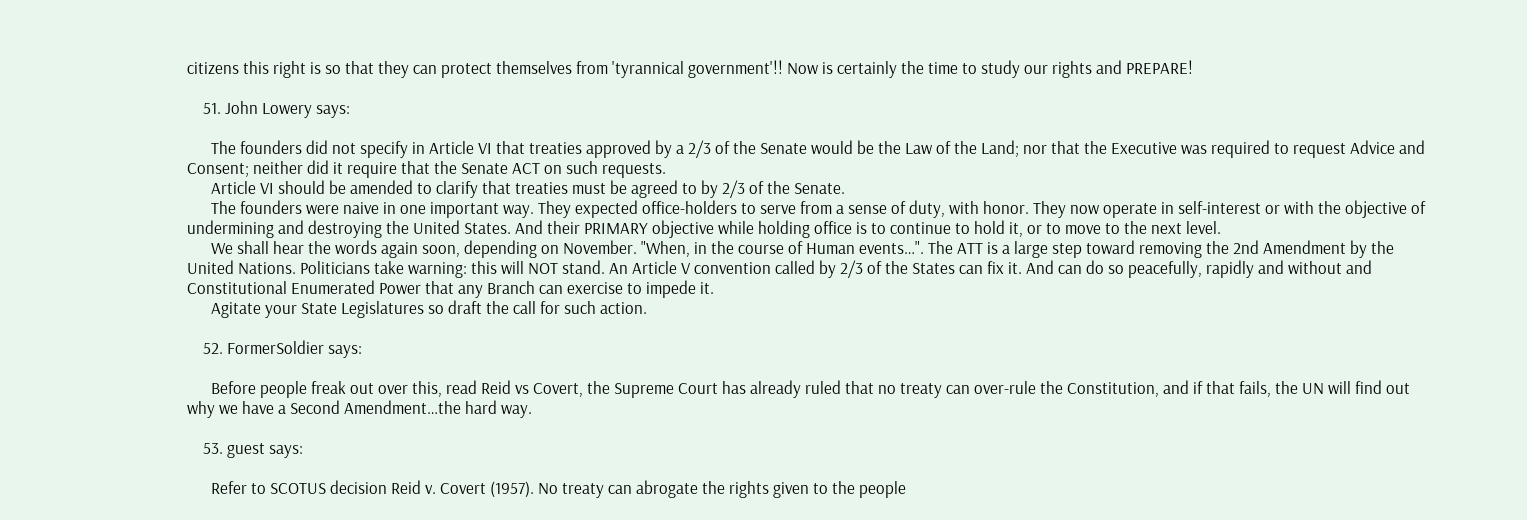citizens this right is so that they can protect themselves from 'tyrannical government'!! Now is certainly the time to study our rights and PREPARE!

    51. John Lowery says:

      The founders did not specify in Article VI that treaties approved by a 2/3 of the Senate would be the Law of the Land; nor that the Executive was required to request Advice and Consent; neither did it require that the Senate ACT on such requests.
      Article VI should be amended to clarify that treaties must be agreed to by 2/3 of the Senate.
      The founders were naive in one important way. They expected office-holders to serve from a sense of duty, with honor. They now operate in self-interest or with the objective of undermining and destroying the United States. And their PRIMARY objective while holding office is to continue to hold it, or to move to the next level.
      We shall hear the words again soon, depending on November. "When, in the course of Human events…". The ATT is a large step toward removing the 2nd Amendment by the United Nations. Politicians take warning: this will NOT stand. An Article V convention called by 2/3 of the States can fix it. And can do so peacefully, rapidly and without and Constitutional Enumerated Power that any Branch can exercise to impede it.
      Agitate your State Legislatures so draft the call for such action.

    52. FormerSoldier says:

      Before people freak out over this, read Reid vs Covert, the Supreme Court has already ruled that no treaty can over-rule the Constitution, and if that fails, the UN will find out why we have a Second Amendment…the hard way.

    53. guest says:

      Refer to SCOTUS decision Reid v. Covert (1957). No treaty can abrogate the rights given to the people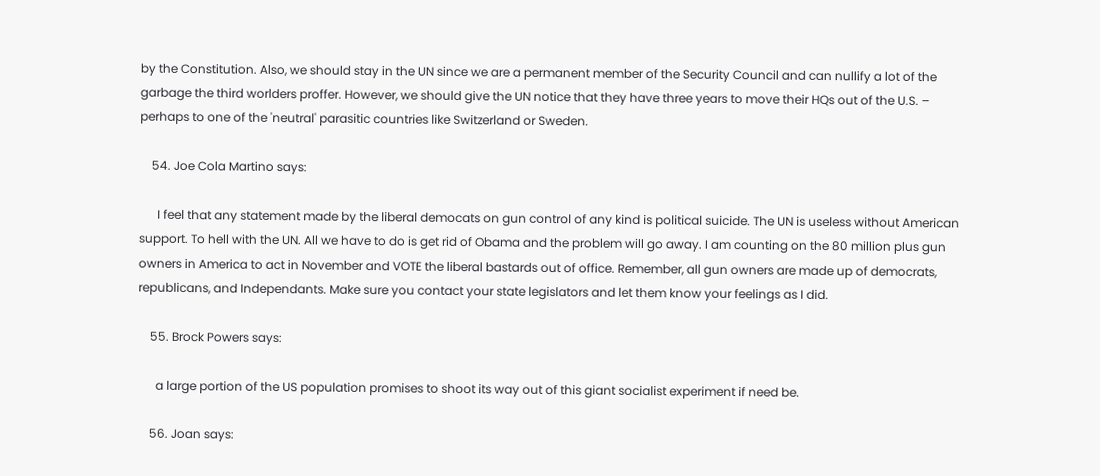by the Constitution. Also, we should stay in the UN since we are a permanent member of the Security Council and can nullify a lot of the garbage the third worlders proffer. However, we should give the UN notice that they have three years to move their HQs out of the U.S. – perhaps to one of the 'neutral' parasitic countries like Switzerland or Sweden.

    54. Joe Cola Martino says:

      I feel that any statement made by the liberal democats on gun control of any kind is political suicide. The UN is useless without American support. To hell with the UN. All we have to do is get rid of Obama and the problem will go away. I am counting on the 80 million plus gun owners in America to act in November and VOTE the liberal bastards out of office. Remember, all gun owners are made up of democrats, republicans, and Independants. Make sure you contact your state legislators and let them know your feelings as I did.

    55. Brock Powers says:

      a large portion of the US population promises to shoot its way out of this giant socialist experiment if need be.

    56. Joan says: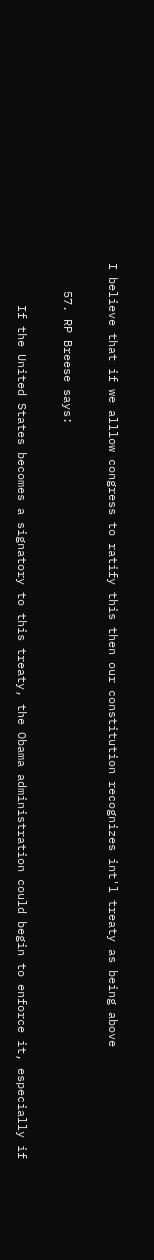I believe that if we alllow congress to ratify this then our constitution recognizes int'l treaty as being above

    57. RP Breese says:

      If the United States becomes a signatory to this treaty, the Obama administration could begin to enforce it, especially if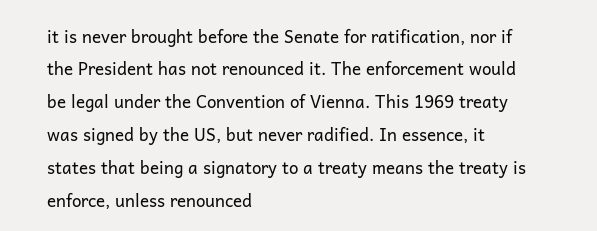it is never brought before the Senate for ratification, nor if the President has not renounced it. The enforcement would be legal under the Convention of Vienna. This 1969 treaty was signed by the US, but never radified. In essence, it states that being a signatory to a treaty means the treaty is enforce, unless renounced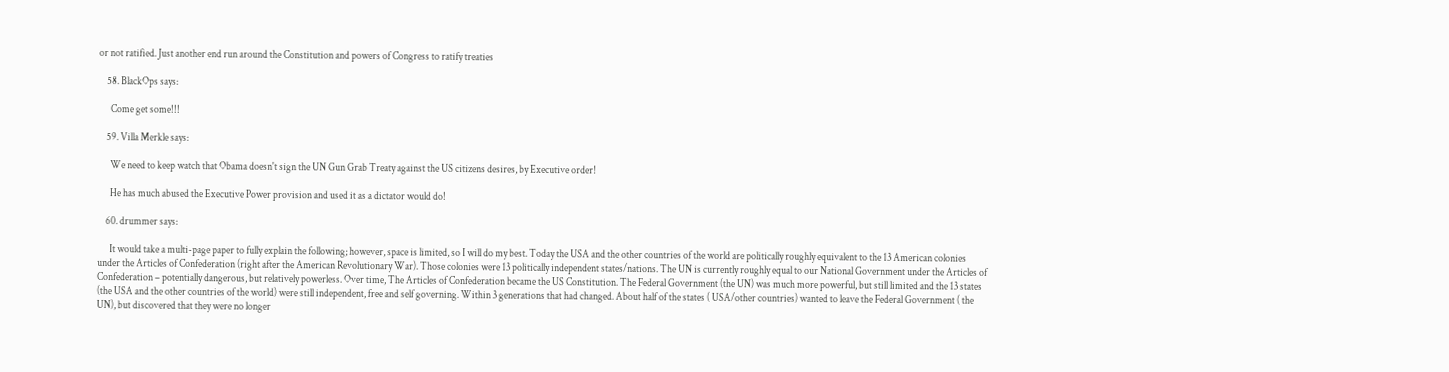or not ratified. Just another end run around the Constitution and powers of Congress to ratify treaties

    58. BlackOps says:

      Come get some!!!

    59. Villa Merkle says:

      We need to keep watch that Obama doesn't sign the UN Gun Grab Treaty against the US citizens desires, by Executive order!

      He has much abused the Executive Power provision and used it as a dictator would do!

    60. drummer says:

      It would take a multi-page paper to fully explain the following; however, space is limited, so I will do my best. Today the USA and the other countries of the world are politically roughly equivalent to the 13 American colonies under the Articles of Confederation (right after the American Revolutionary War). Those colonies were 13 politically independent states/nations. The UN is currently roughly equal to our National Government under the Articles of Confederation – potentially dangerous, but relatively powerless. Over time, The Articles of Confederation became the US Constitution. The Federal Government (the UN) was much more powerful, but still limited and the 13 states (the USA and the other countries of the world) were still independent, free and self governing. Within 3 generations that had changed. About half of the states ( USA/other countries) wanted to leave the Federal Government ( the UN), but discovered that they were no longer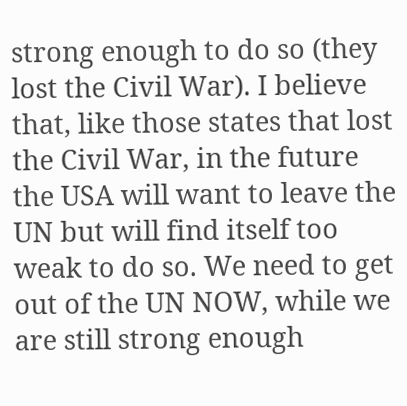strong enough to do so (they lost the Civil War). I believe that, like those states that lost the Civil War, in the future the USA will want to leave the UN but will find itself too weak to do so. We need to get out of the UN NOW, while we are still strong enough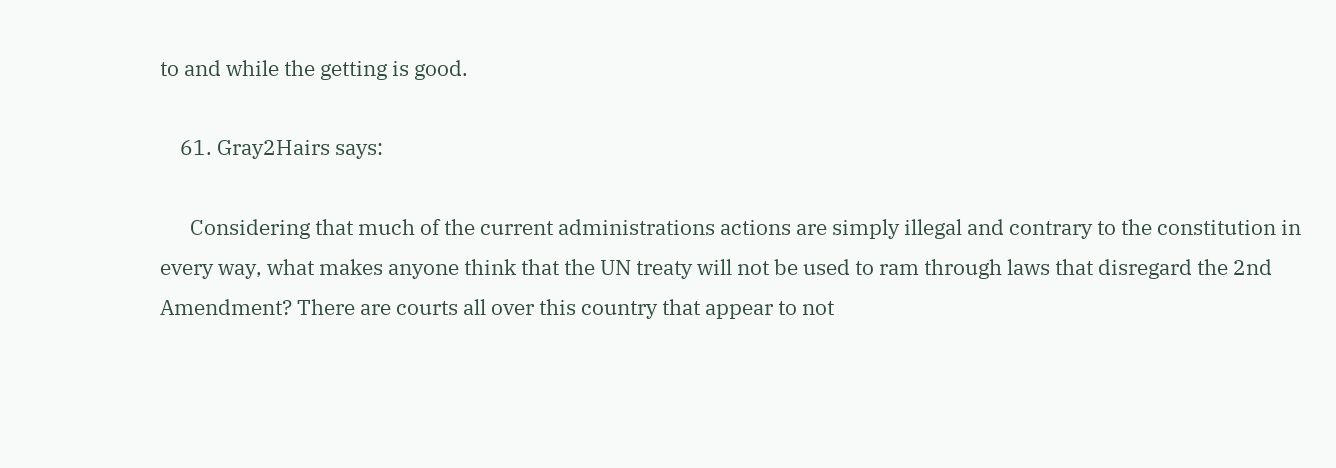to and while the getting is good.

    61. Gray2Hairs says:

      Considering that much of the current administrations actions are simply illegal and contrary to the constitution in every way, what makes anyone think that the UN treaty will not be used to ram through laws that disregard the 2nd Amendment? There are courts all over this country that appear to not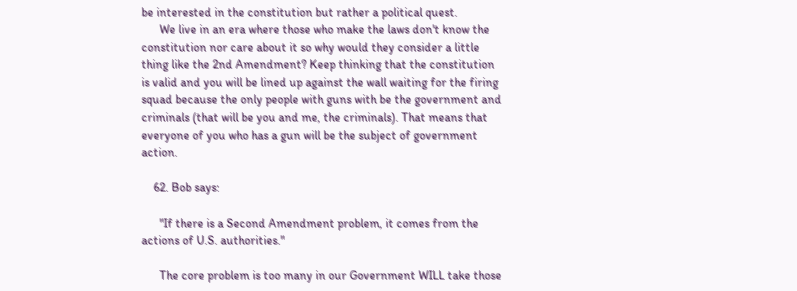be interested in the constitution but rather a political quest.
      We live in an era where those who make the laws don't know the constitution nor care about it so why would they consider a little thing like the 2nd Amendment? Keep thinking that the constitution is valid and you will be lined up against the wall waiting for the firing squad because the only people with guns with be the government and criminals (that will be you and me, the criminals). That means that everyone of you who has a gun will be the subject of government action.

    62. Bob says:

      "If there is a Second Amendment problem, it comes from the actions of U.S. authorities."

      The core problem is too many in our Government WILL take those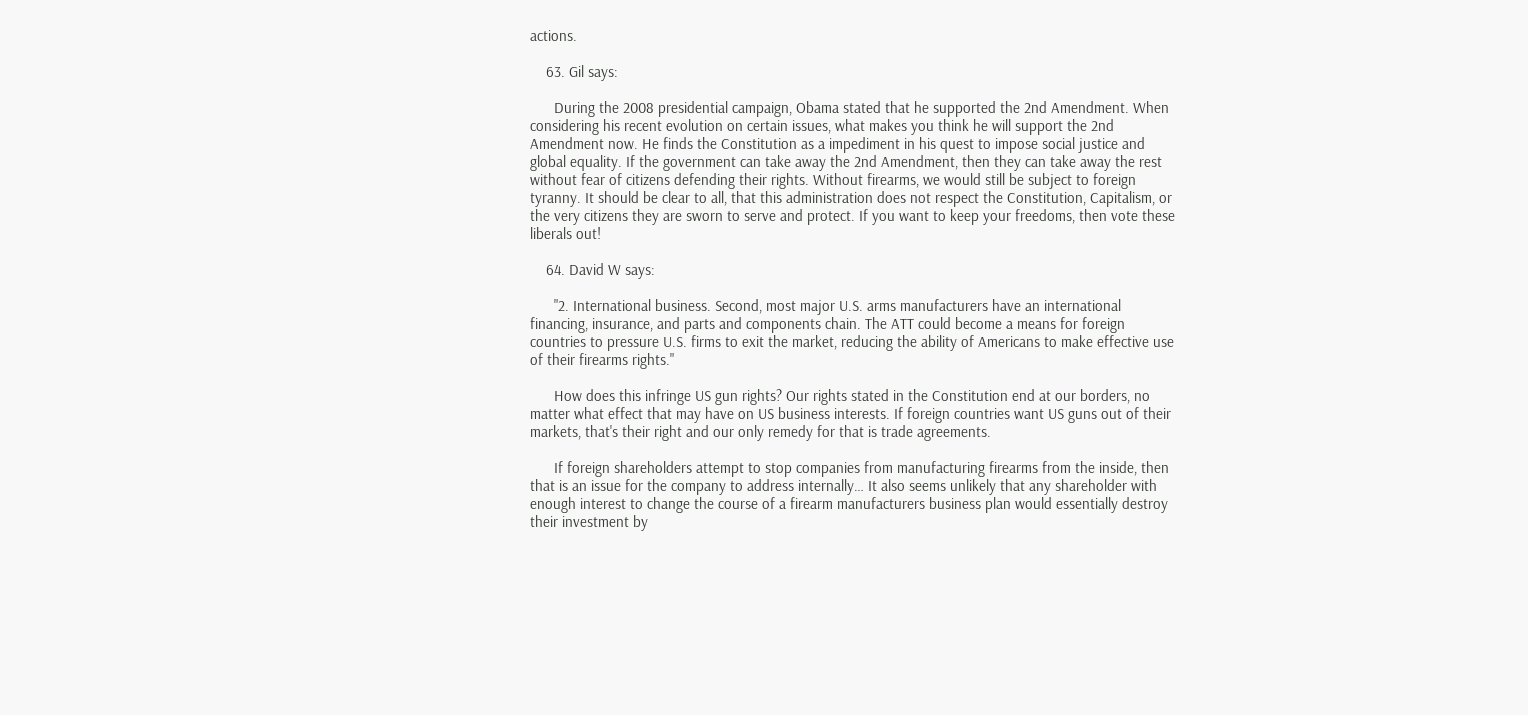actions.

    63. Gil says:

      During the 2008 presidential campaign, Obama stated that he supported the 2nd Amendment. When considering his recent evolution on certain issues, what makes you think he will support the 2nd Amendment now. He finds the Constitution as a impediment in his quest to impose social justice and global equality. If the government can take away the 2nd Amendment, then they can take away the rest without fear of citizens defending their rights. Without firearms, we would still be subject to foreign tyranny. It should be clear to all, that this administration does not respect the Constitution, Capitalism, or the very citizens they are sworn to serve and protect. If you want to keep your freedoms, then vote these liberals out!

    64. David W says:

      "2. International business. Second, most major U.S. arms manufacturers have an international financing, insurance, and parts and components chain. The ATT could become a means for foreign countries to pressure U.S. firms to exit the market, reducing the ability of Americans to make effective use of their firearms rights."

      How does this infringe US gun rights? Our rights stated in the Constitution end at our borders, no matter what effect that may have on US business interests. If foreign countries want US guns out of their markets, that's their right and our only remedy for that is trade agreements.

      If foreign shareholders attempt to stop companies from manufacturing firearms from the inside, then that is an issue for the company to address internally… It also seems unlikely that any shareholder with enough interest to change the course of a firearm manufacturers business plan would essentially destroy their investment by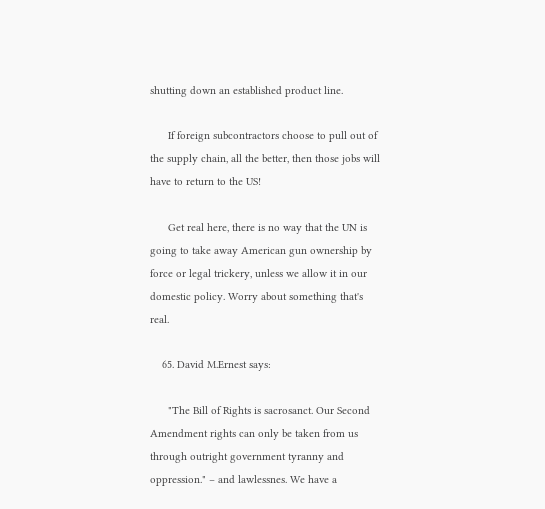shutting down an established product line.

      If foreign subcontractors choose to pull out of the supply chain, all the better, then those jobs will have to return to the US!

      Get real here, there is no way that the UN is going to take away American gun ownership by force or legal trickery, unless we allow it in our domestic policy. Worry about something that's real.

    65. David M.Ernest says:

      "The Bill of Rights is sacrosanct. Our Second Amendment rights can only be taken from us through outright government tyranny and oppression." – and lawlessnes. We have a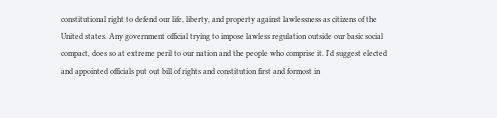constitutional right to defend our life, liberty, and property against lawlessness as citizens of the United states. Any government official trying to impose lawless regulation outside our basic social compact, does so at extreme peril to our nation and the people who comprise it. I'd suggest elected and appointed officials put out bill of rights and constitution first and formost in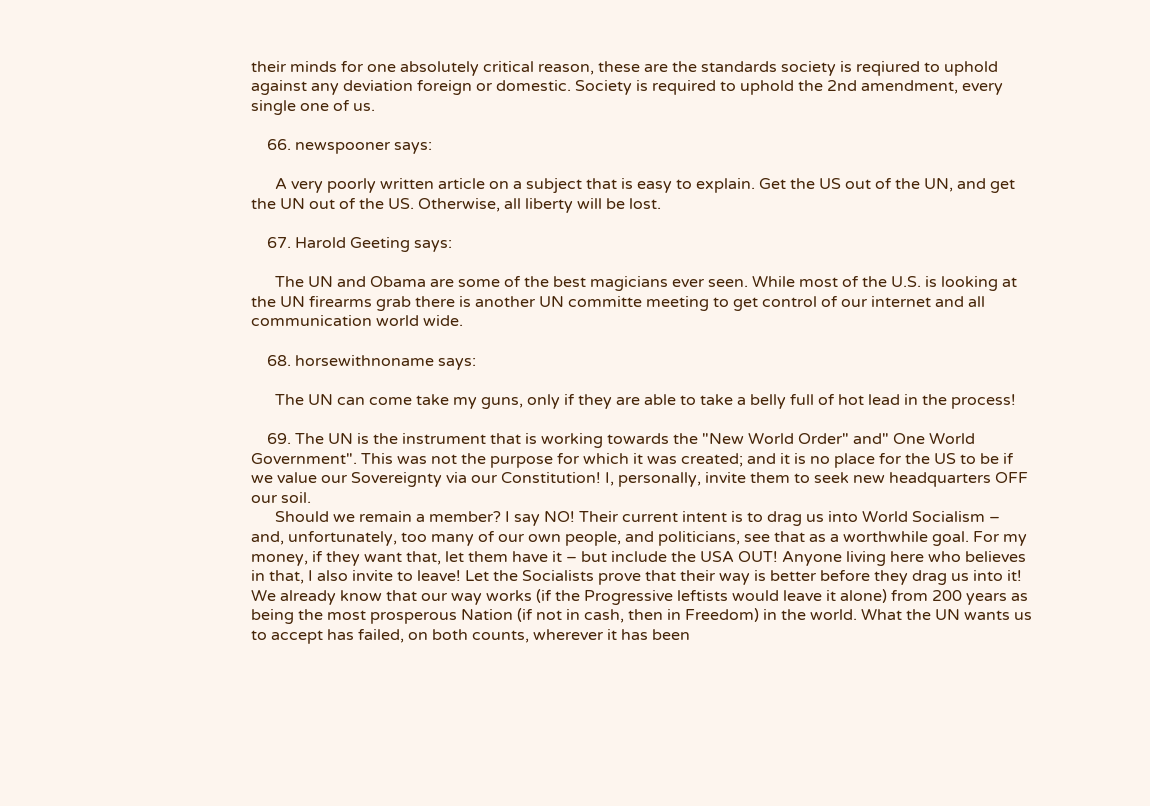their minds for one absolutely critical reason, these are the standards society is reqiured to uphold against any deviation foreign or domestic. Society is required to uphold the 2nd amendment, every single one of us.

    66. newspooner says:

      A very poorly written article on a subject that is easy to explain. Get the US out of the UN, and get the UN out of the US. Otherwise, all liberty will be lost.

    67. Harold Geeting says:

      The UN and Obama are some of the best magicians ever seen. While most of the U.S. is looking at the UN firearms grab there is another UN committe meeting to get control of our internet and all communication world wide.

    68. horsewithnoname says:

      The UN can come take my guns, only if they are able to take a belly full of hot lead in the process!

    69. The UN is the instrument that is working towards the "New World Order" and" One World Government". This was not the purpose for which it was created; and it is no place for the US to be if we value our Sovereignty via our Constitution! I, personally, invite them to seek new headquarters OFF our soil.
      Should we remain a member? I say NO! Their current intent is to drag us into World Socialism – and, unfortunately, too many of our own people, and politicians, see that as a worthwhile goal. For my money, if they want that, let them have it – but include the USA OUT! Anyone living here who believes in that, I also invite to leave! Let the Socialists prove that their way is better before they drag us into it! We already know that our way works (if the Progressive leftists would leave it alone) from 200 years as being the most prosperous Nation (if not in cash, then in Freedom) in the world. What the UN wants us to accept has failed, on both counts, wherever it has been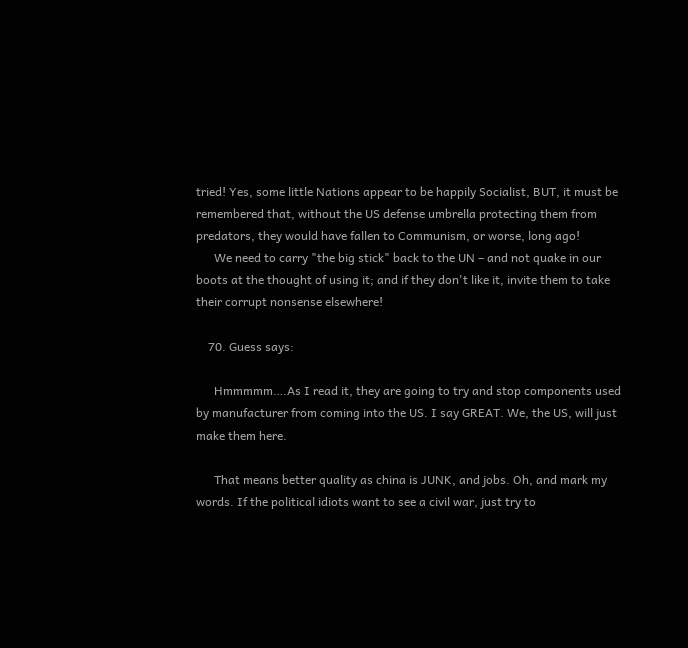tried! Yes, some little Nations appear to be happily Socialist, BUT, it must be remembered that, without the US defense umbrella protecting them from predators, they would have fallen to Communism, or worse, long ago!
      We need to carry "the big stick" back to the UN – and not quake in our boots at the thought of using it; and if they don't like it, invite them to take their corrupt nonsense elsewhere!

    70. Guess says:

      Hmmmmm….As I read it, they are going to try and stop components used by manufacturer from coming into the US. I say GREAT. We, the US, will just make them here.

      That means better quality as china is JUNK, and jobs. Oh, and mark my words. If the political idiots want to see a civil war, just try to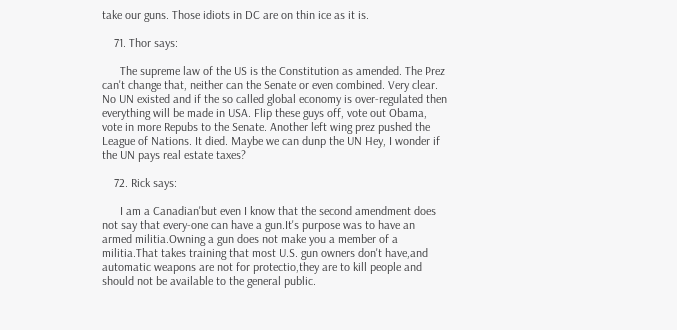take our guns. Those idiots in DC are on thin ice as it is.

    71. Thor says:

      The supreme law of the US is the Constitution as amended. The Prez can't change that, neither can the Senate or even combined. Very clear. No UN existed and if the so called global economy is over-regulated then everything will be made in USA. Flip these guys off, vote out Obama, vote in more Repubs to the Senate. Another left wing prez pushed the League of Nations. It died. Maybe we can dunp the UN Hey, I wonder if the UN pays real estate taxes?

    72. Rick says:

      I am a Canadian'but even I know that the second amendment does not say that every-one can have a gun.It's purpose was to have an armed militia.Owning a gun does not make you a member of a militia.That takes training that most U.S. gun owners don't have,and automatic weapons are not for protectio,they are to kill people and should not be available to the general public.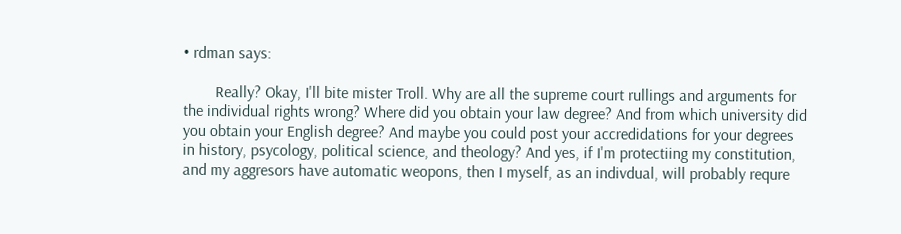• rdman says:

        Really? Okay, I'll bite mister Troll. Why are all the supreme court rullings and arguments for the individual rights wrong? Where did you obtain your law degree? And from which university did you obtain your English degree? And maybe you could post your accredidations for your degrees in history, psycology, political science, and theology? And yes, if I'm protectiing my constitution, and my aggresors have automatic weopons, then I myself, as an indivdual, will probably requre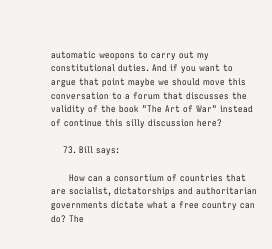automatic weopons to carry out my constitutional duties. And if you want to argue that point maybe we should move this conversation to a forum that discusses the validity of the book "The Art of War" instead of continue this silly discussion here?

    73. Bill says:

      How can a consortium of countries that are socialist, dictatorships and authoritarian governments dictate what a free country can do? The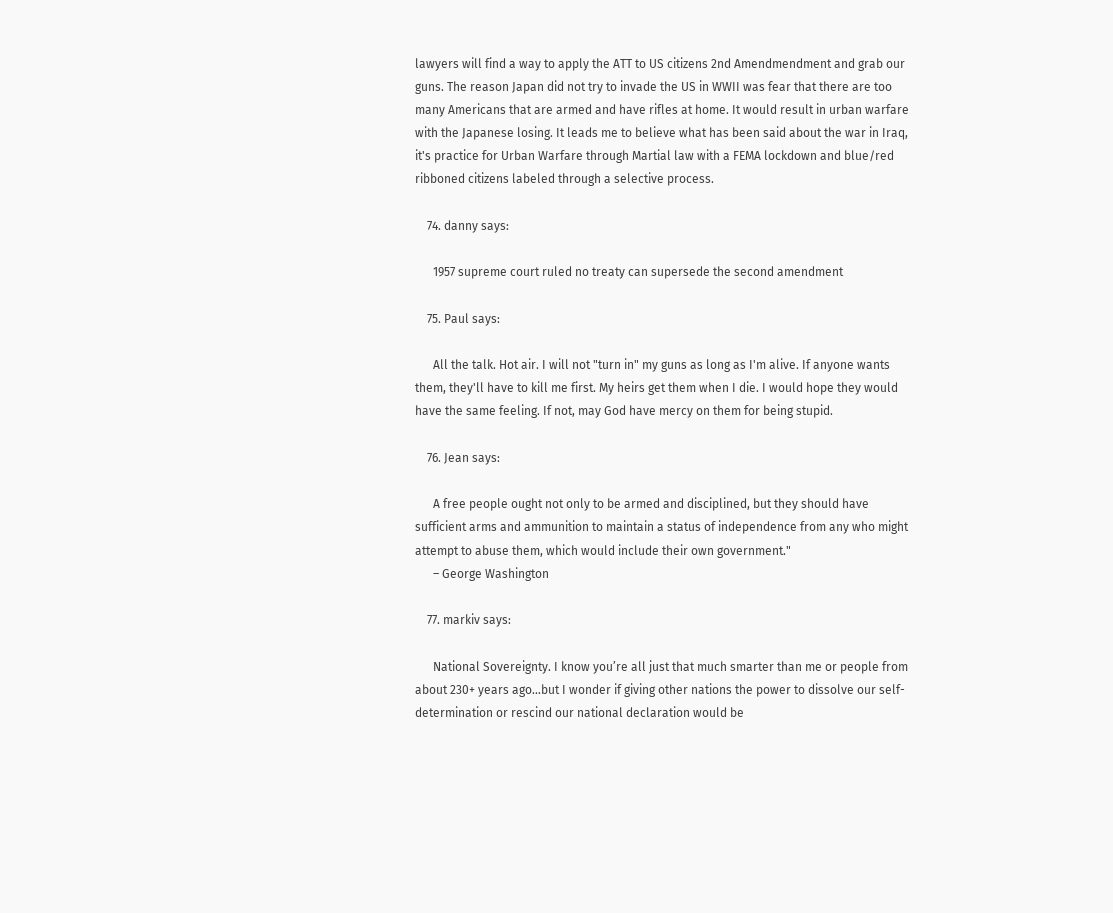lawyers will find a way to apply the ATT to US citizens 2nd Amendmendment and grab our guns. The reason Japan did not try to invade the US in WWII was fear that there are too many Americans that are armed and have rifles at home. It would result in urban warfare with the Japanese losing. It leads me to believe what has been said about the war in Iraq, it's practice for Urban Warfare through Martial law with a FEMA lockdown and blue/red ribboned citizens labeled through a selective process.

    74. danny says:

      1957 supreme court ruled no treaty can supersede the second amendment

    75. Paul says:

      All the talk. Hot air. I will not "turn in" my guns as long as I'm alive. If anyone wants them, they'll have to kill me first. My heirs get them when I die. I would hope they would have the same feeling. If not, may God have mercy on them for being stupid.

    76. Jean says:

      A free people ought not only to be armed and disciplined, but they should have sufficient arms and ammunition to maintain a status of independence from any who might attempt to abuse them, which would include their own government."
      – George Washington

    77. markiv says:

      National Sovereignty. I know you’re all just that much smarter than me or people from about 230+ years ago…but I wonder if giving other nations the power to dissolve our self-determination or rescind our national declaration would be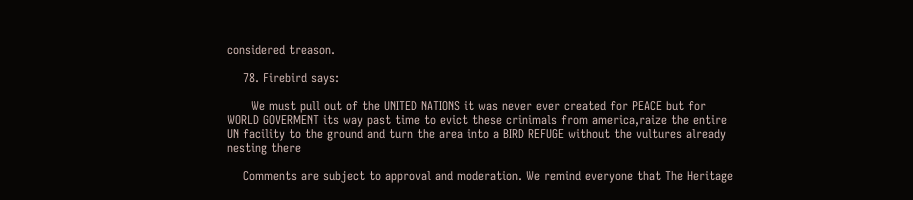considered treason.

    78. Firebird says:

      We must pull out of the UNITED NATIONS it was never ever created for PEACE but for WORLD GOVERMENT its way past time to evict these crinimals from america,raize the entire UN facility to the ground and turn the area into a BIRD REFUGE without the vultures already nesting there

    Comments are subject to approval and moderation. We remind everyone that The Heritage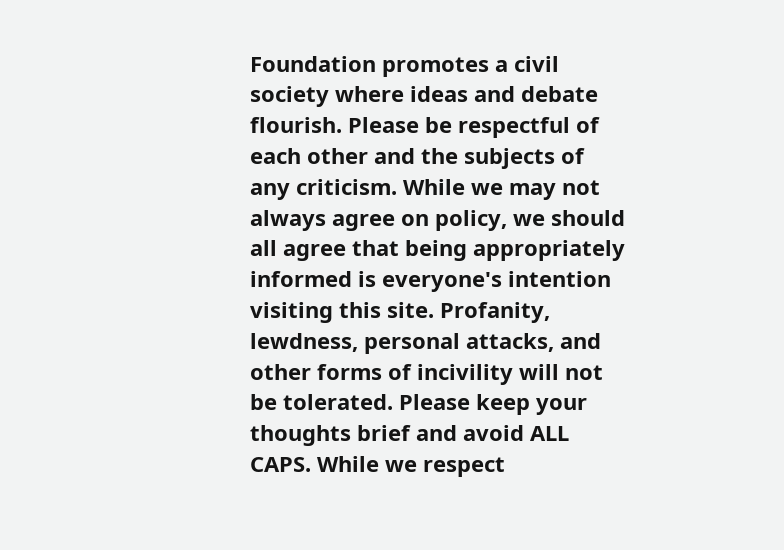Foundation promotes a civil society where ideas and debate flourish. Please be respectful of each other and the subjects of any criticism. While we may not always agree on policy, we should all agree that being appropriately informed is everyone's intention visiting this site. Profanity, lewdness, personal attacks, and other forms of incivility will not be tolerated. Please keep your thoughts brief and avoid ALL CAPS. While we respect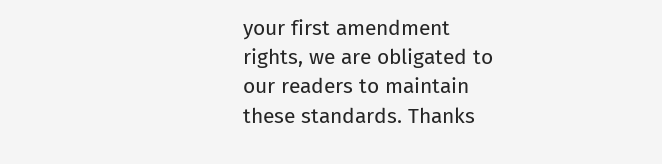your first amendment rights, we are obligated to our readers to maintain these standards. Thanks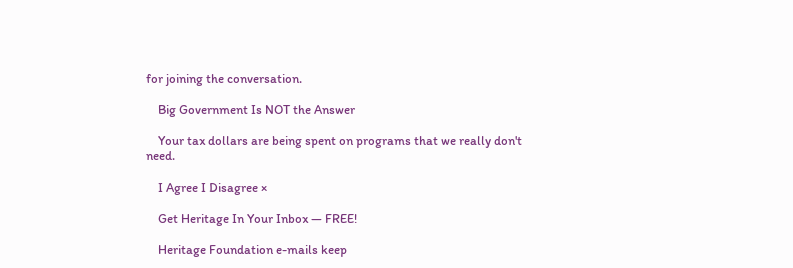for joining the conversation.

    Big Government Is NOT the Answer

    Your tax dollars are being spent on programs that we really don't need.

    I Agree I Disagree ×

    Get Heritage In Your Inbox — FREE!

    Heritage Foundation e-mails keep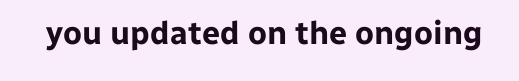you updated on the ongoing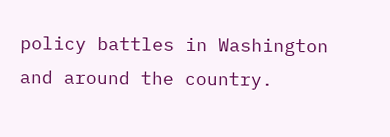policy battles in Washington and around the country.